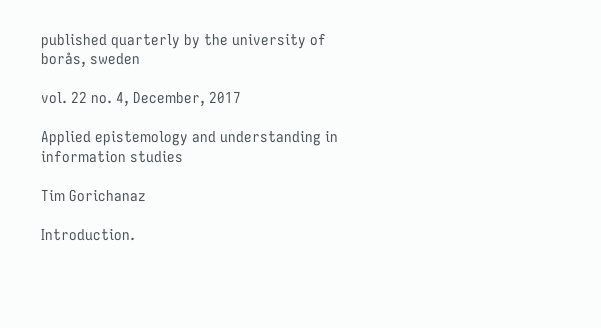published quarterly by the university of borås, sweden

vol. 22 no. 4, December, 2017

Applied epistemology and understanding in information studies

Tim Gorichanaz

Introduction.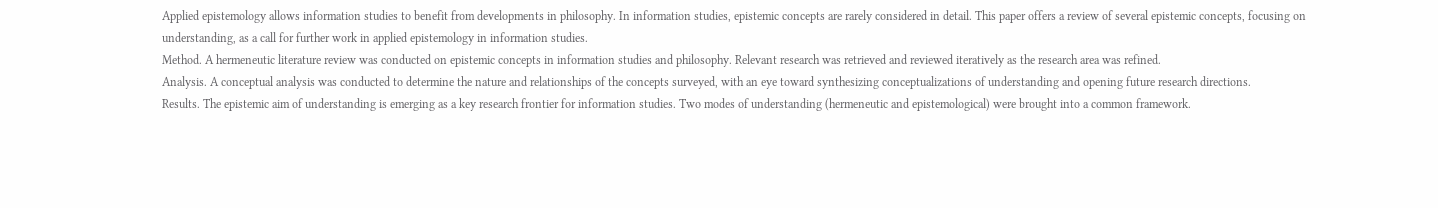Applied epistemology allows information studies to benefit from developments in philosophy. In information studies, epistemic concepts are rarely considered in detail. This paper offers a review of several epistemic concepts, focusing on understanding, as a call for further work in applied epistemology in information studies.
Method. A hermeneutic literature review was conducted on epistemic concepts in information studies and philosophy. Relevant research was retrieved and reviewed iteratively as the research area was refined.
Analysis. A conceptual analysis was conducted to determine the nature and relationships of the concepts surveyed, with an eye toward synthesizing conceptualizations of understanding and opening future research directions.
Results. The epistemic aim of understanding is emerging as a key research frontier for information studies. Two modes of understanding (hermeneutic and epistemological) were brought into a common framework.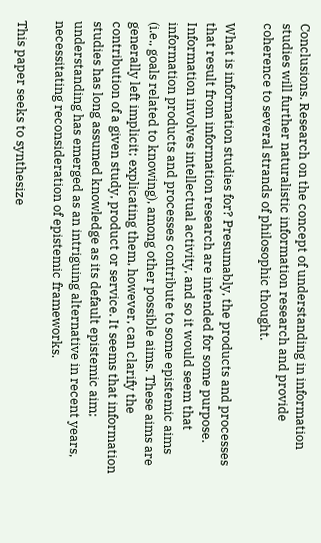Conclusions. Research on the concept of understanding in information studies will further naturalistic information research and provide coherence to several strands of philosophic thought.

What is information studies for? Presumably, the products and processes that result from information research are intended for some purpose. Information involves intellectual activity, and so it would seem that information products and processes contribute to some epistemic aims (i.e., goals related to knowing), among other possible aims. These aims are generally left implicit; explicating them, however, can clarify the contribution of a given study, product or service. It seems that information studies has long assumed knowledge as its default epistemic aim; understanding has emerged as an intriguing alternative in recent years, necessitating reconsideration of epistemic frameworks.

This paper seeks to synthesize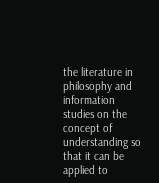the literature in philosophy and information studies on the concept of understanding so that it can be applied to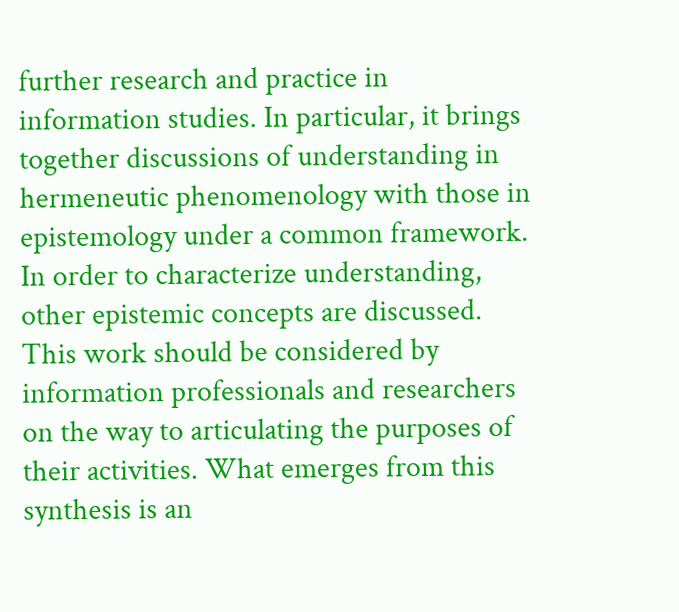further research and practice in information studies. In particular, it brings together discussions of understanding in hermeneutic phenomenology with those in epistemology under a common framework. In order to characterize understanding, other epistemic concepts are discussed. This work should be considered by information professionals and researchers on the way to articulating the purposes of their activities. What emerges from this synthesis is an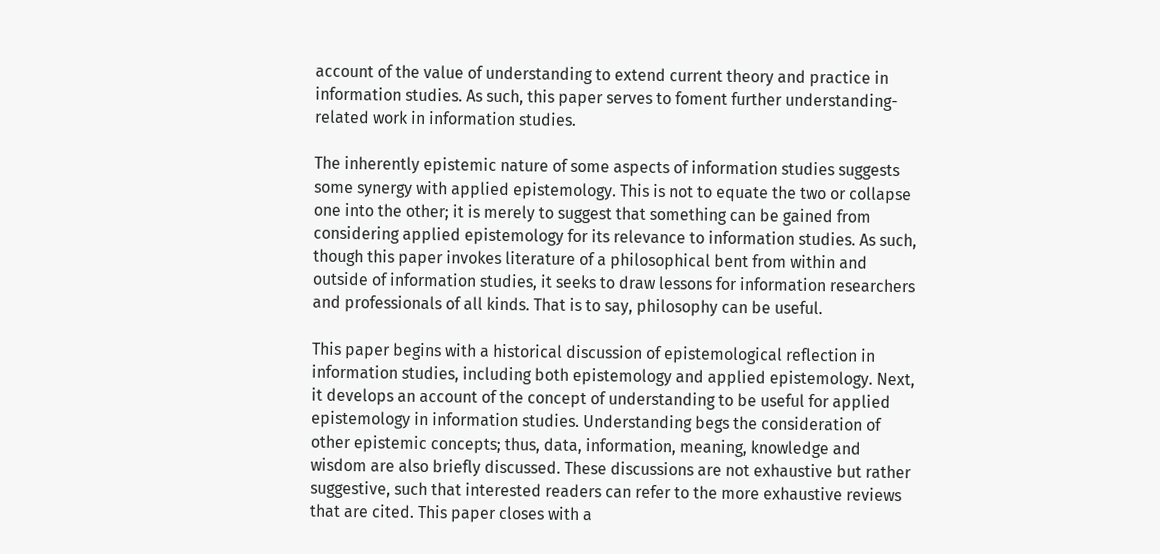account of the value of understanding to extend current theory and practice in information studies. As such, this paper serves to foment further understanding-related work in information studies.

The inherently epistemic nature of some aspects of information studies suggests some synergy with applied epistemology. This is not to equate the two or collapse one into the other; it is merely to suggest that something can be gained from considering applied epistemology for its relevance to information studies. As such, though this paper invokes literature of a philosophical bent from within and outside of information studies, it seeks to draw lessons for information researchers and professionals of all kinds. That is to say, philosophy can be useful.

This paper begins with a historical discussion of epistemological reflection in information studies, including both epistemology and applied epistemology. Next, it develops an account of the concept of understanding to be useful for applied epistemology in information studies. Understanding begs the consideration of other epistemic concepts; thus, data, information, meaning, knowledge and wisdom are also briefly discussed. These discussions are not exhaustive but rather suggestive, such that interested readers can refer to the more exhaustive reviews that are cited. This paper closes with a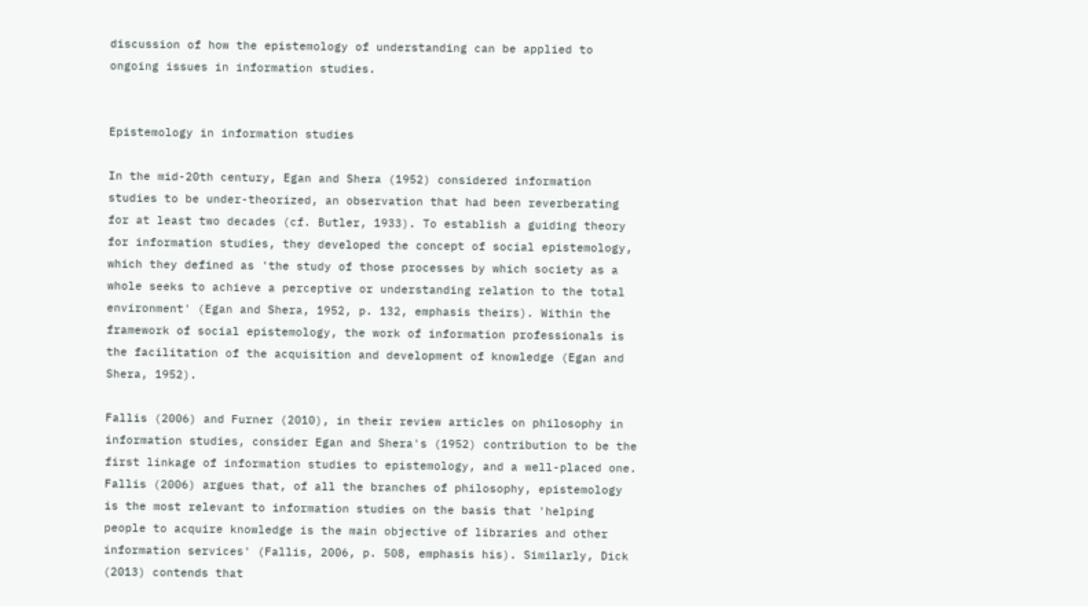discussion of how the epistemology of understanding can be applied to ongoing issues in information studies.


Epistemology in information studies

In the mid-20th century, Egan and Shera (1952) considered information studies to be under-theorized, an observation that had been reverberating for at least two decades (cf. Butler, 1933). To establish a guiding theory for information studies, they developed the concept of social epistemology, which they defined as 'the study of those processes by which society as a whole seeks to achieve a perceptive or understanding relation to the total environment' (Egan and Shera, 1952, p. 132, emphasis theirs). Within the framework of social epistemology, the work of information professionals is the facilitation of the acquisition and development of knowledge (Egan and Shera, 1952).

Fallis (2006) and Furner (2010), in their review articles on philosophy in information studies, consider Egan and Shera's (1952) contribution to be the first linkage of information studies to epistemology, and a well-placed one. Fallis (2006) argues that, of all the branches of philosophy, epistemology is the most relevant to information studies on the basis that 'helping people to acquire knowledge is the main objective of libraries and other information services' (Fallis, 2006, p. 508, emphasis his). Similarly, Dick (2013) contends that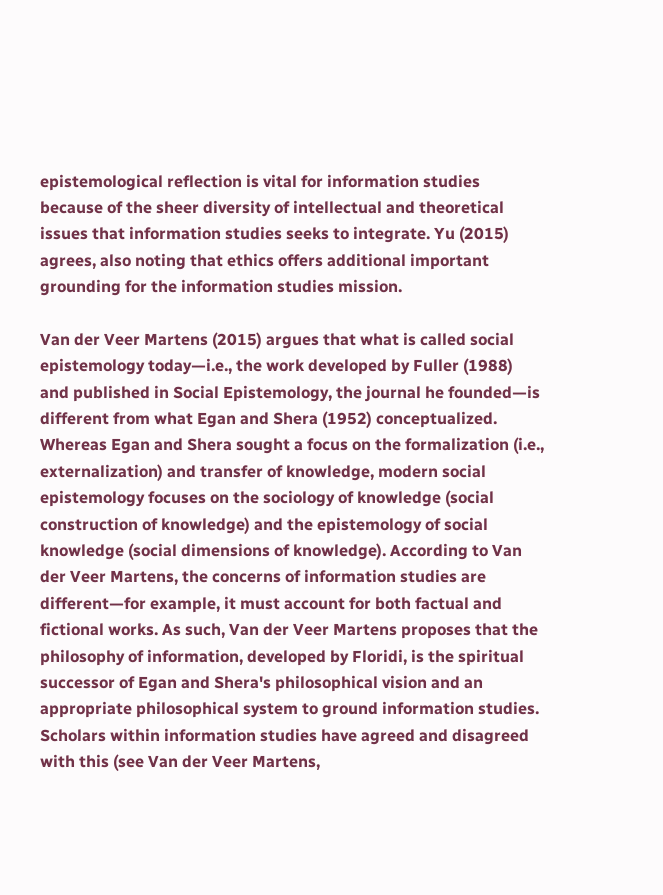epistemological reflection is vital for information studies because of the sheer diversity of intellectual and theoretical issues that information studies seeks to integrate. Yu (2015) agrees, also noting that ethics offers additional important grounding for the information studies mission.

Van der Veer Martens (2015) argues that what is called social epistemology today—i.e., the work developed by Fuller (1988) and published in Social Epistemology, the journal he founded—is different from what Egan and Shera (1952) conceptualized. Whereas Egan and Shera sought a focus on the formalization (i.e., externalization) and transfer of knowledge, modern social epistemology focuses on the sociology of knowledge (social construction of knowledge) and the epistemology of social knowledge (social dimensions of knowledge). According to Van der Veer Martens, the concerns of information studies are different—for example, it must account for both factual and fictional works. As such, Van der Veer Martens proposes that the philosophy of information, developed by Floridi, is the spiritual successor of Egan and Shera's philosophical vision and an appropriate philosophical system to ground information studies. Scholars within information studies have agreed and disagreed with this (see Van der Veer Martens,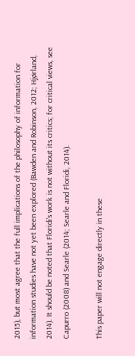2015), but most agree that the full implications of the philosophy of information for information studies have not yet been explored (Bawden and Robinson, 2012; Hjørland, 2014). It should be noted that Floridi's work is not without its critics; for critical views, see Capurro (2008) and Searle (2014; Searle and Floridi, 2014).

This paper will not engage directly in these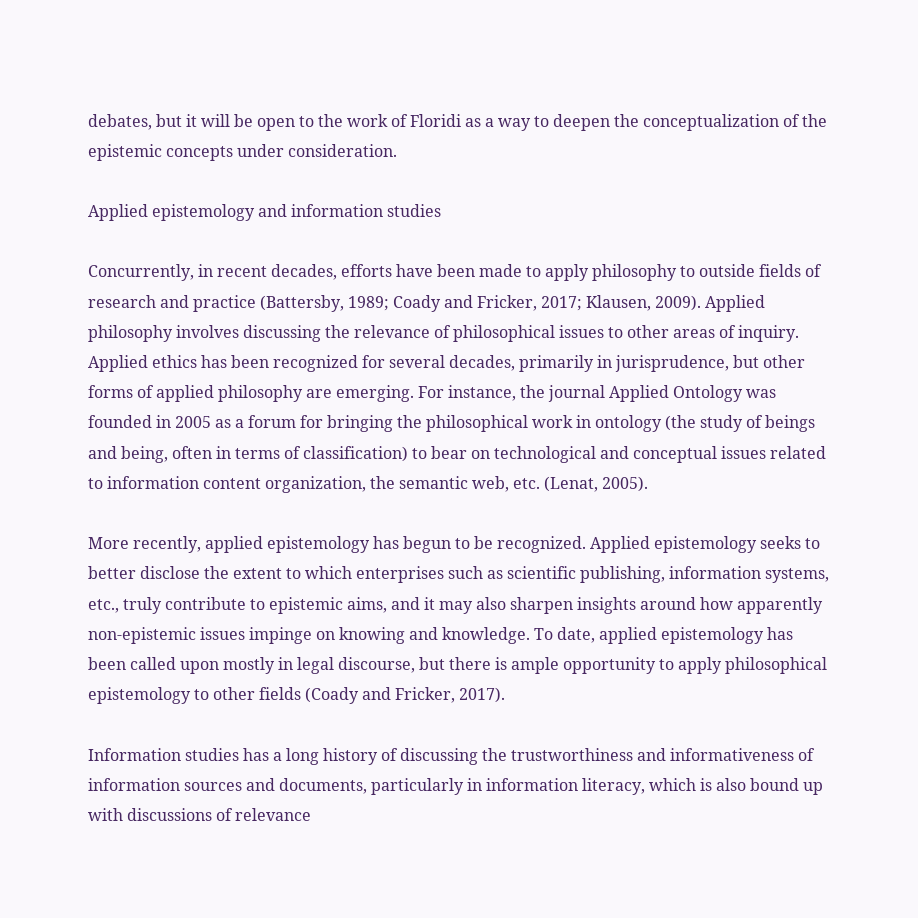debates, but it will be open to the work of Floridi as a way to deepen the conceptualization of the epistemic concepts under consideration.

Applied epistemology and information studies

Concurrently, in recent decades, efforts have been made to apply philosophy to outside fields of research and practice (Battersby, 1989; Coady and Fricker, 2017; Klausen, 2009). Applied philosophy involves discussing the relevance of philosophical issues to other areas of inquiry. Applied ethics has been recognized for several decades, primarily in jurisprudence, but other forms of applied philosophy are emerging. For instance, the journal Applied Ontology was founded in 2005 as a forum for bringing the philosophical work in ontology (the study of beings and being, often in terms of classification) to bear on technological and conceptual issues related to information content organization, the semantic web, etc. (Lenat, 2005).

More recently, applied epistemology has begun to be recognized. Applied epistemology seeks to better disclose the extent to which enterprises such as scientific publishing, information systems, etc., truly contribute to epistemic aims, and it may also sharpen insights around how apparently non-epistemic issues impinge on knowing and knowledge. To date, applied epistemology has been called upon mostly in legal discourse, but there is ample opportunity to apply philosophical epistemology to other fields (Coady and Fricker, 2017).

Information studies has a long history of discussing the trustworthiness and informativeness of information sources and documents, particularly in information literacy, which is also bound up with discussions of relevance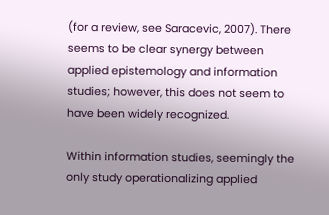(for a review, see Saracevic, 2007). There seems to be clear synergy between applied epistemology and information studies; however, this does not seem to have been widely recognized.

Within information studies, seemingly the only study operationalizing applied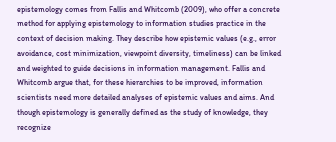epistemology comes from Fallis and Whitcomb (2009), who offer a concrete method for applying epistemology to information studies practice in the context of decision making. They describe how epistemic values (e.g., error avoidance, cost minimization, viewpoint diversity, timeliness) can be linked and weighted to guide decisions in information management. Fallis and Whitcomb argue that, for these hierarchies to be improved, information scientists need more detailed analyses of epistemic values and aims. And though epistemology is generally defined as the study of knowledge, they recognize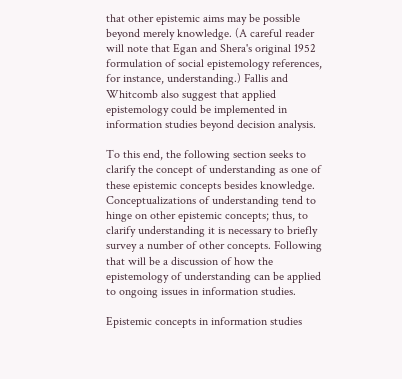that other epistemic aims may be possible beyond merely knowledge. (A careful reader will note that Egan and Shera's original 1952 formulation of social epistemology references, for instance, understanding.) Fallis and Whitcomb also suggest that applied epistemology could be implemented in information studies beyond decision analysis.

To this end, the following section seeks to clarify the concept of understanding as one of these epistemic concepts besides knowledge. Conceptualizations of understanding tend to hinge on other epistemic concepts; thus, to clarify understanding it is necessary to briefly survey a number of other concepts. Following that will be a discussion of how the epistemology of understanding can be applied to ongoing issues in information studies.

Epistemic concepts in information studies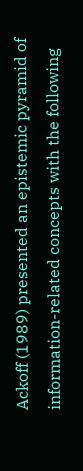Ackoff (1989) presented an epistemic pyramid of information-related concepts with the following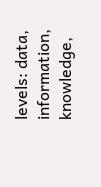levels: data, information, knowledge,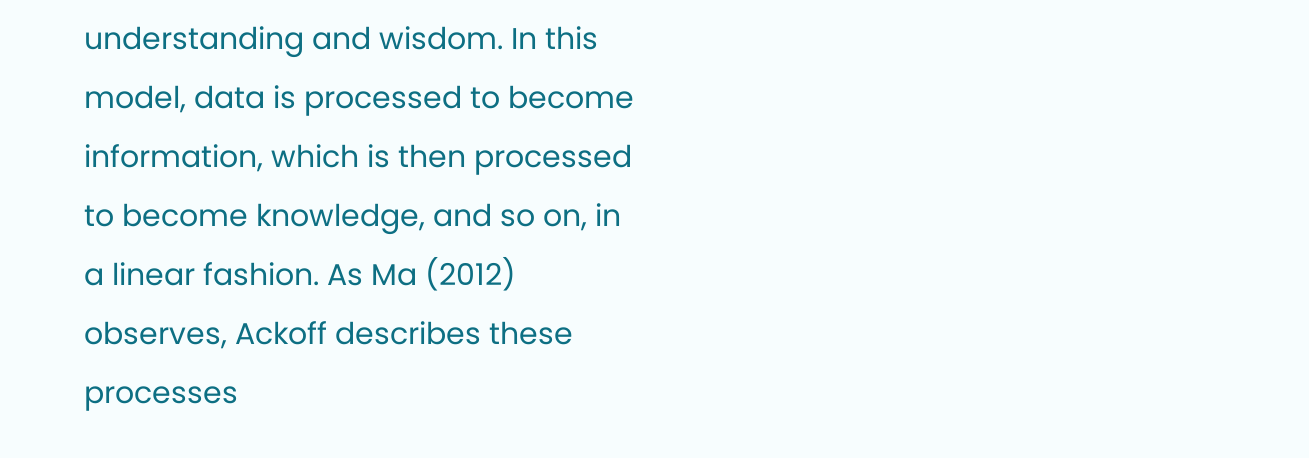understanding and wisdom. In this model, data is processed to become information, which is then processed to become knowledge, and so on, in a linear fashion. As Ma (2012) observes, Ackoff describes these processes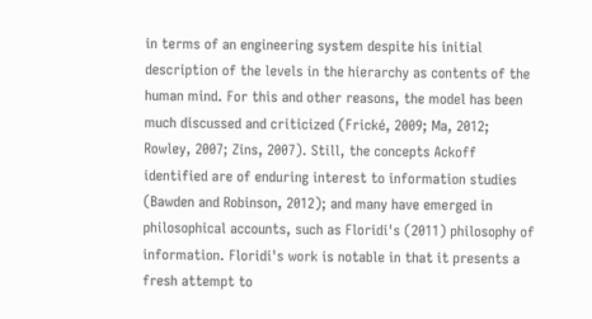in terms of an engineering system despite his initial description of the levels in the hierarchy as contents of the human mind. For this and other reasons, the model has been much discussed and criticized (Frické, 2009; Ma, 2012; Rowley, 2007; Zins, 2007). Still, the concepts Ackoff identified are of enduring interest to information studies (Bawden and Robinson, 2012); and many have emerged in philosophical accounts, such as Floridi's (2011) philosophy of information. Floridi's work is notable in that it presents a fresh attempt to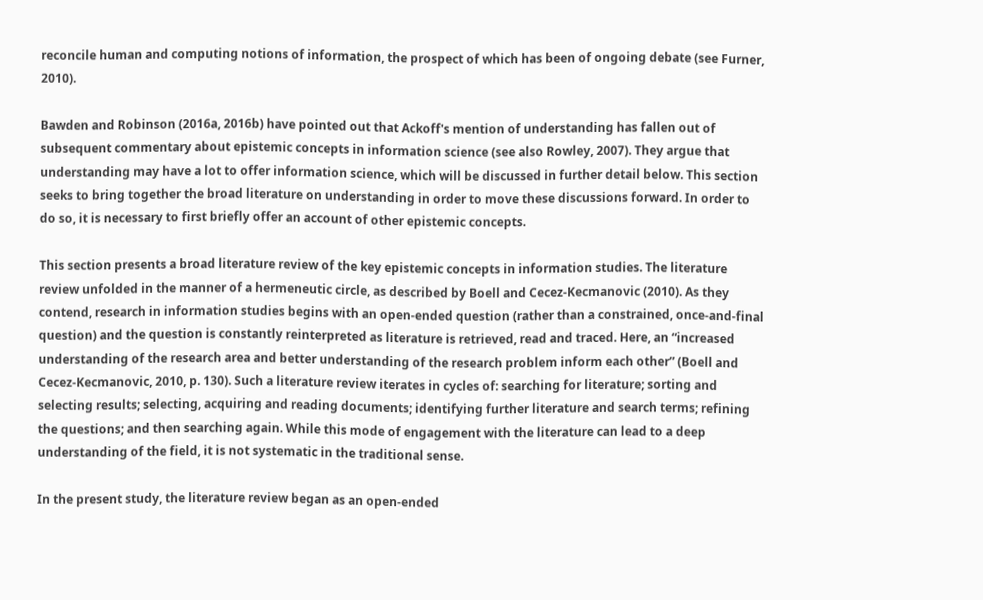reconcile human and computing notions of information, the prospect of which has been of ongoing debate (see Furner, 2010).

Bawden and Robinson (2016a, 2016b) have pointed out that Ackoff's mention of understanding has fallen out of subsequent commentary about epistemic concepts in information science (see also Rowley, 2007). They argue that understanding may have a lot to offer information science, which will be discussed in further detail below. This section seeks to bring together the broad literature on understanding in order to move these discussions forward. In order to do so, it is necessary to first briefly offer an account of other epistemic concepts.

This section presents a broad literature review of the key epistemic concepts in information studies. The literature review unfolded in the manner of a hermeneutic circle, as described by Boell and Cecez-Kecmanovic (2010). As they contend, research in information studies begins with an open-ended question (rather than a constrained, once-and-final question) and the question is constantly reinterpreted as literature is retrieved, read and traced. Here, an “increased understanding of the research area and better understanding of the research problem inform each other” (Boell and Cecez-Kecmanovic, 2010, p. 130). Such a literature review iterates in cycles of: searching for literature; sorting and selecting results; selecting, acquiring and reading documents; identifying further literature and search terms; refining the questions; and then searching again. While this mode of engagement with the literature can lead to a deep understanding of the field, it is not systematic in the traditional sense.

In the present study, the literature review began as an open-ended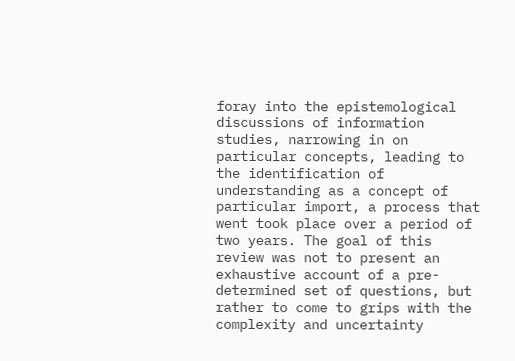foray into the epistemological discussions of information studies, narrowing in on particular concepts, leading to the identification of understanding as a concept of particular import, a process that went took place over a period of two years. The goal of this review was not to present an exhaustive account of a pre-determined set of questions, but rather to come to grips with the complexity and uncertainty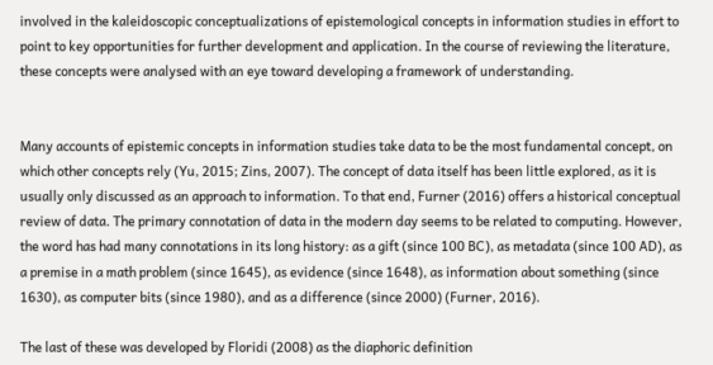involved in the kaleidoscopic conceptualizations of epistemological concepts in information studies in effort to point to key opportunities for further development and application. In the course of reviewing the literature, these concepts were analysed with an eye toward developing a framework of understanding.


Many accounts of epistemic concepts in information studies take data to be the most fundamental concept, on which other concepts rely (Yu, 2015; Zins, 2007). The concept of data itself has been little explored, as it is usually only discussed as an approach to information. To that end, Furner (2016) offers a historical conceptual review of data. The primary connotation of data in the modern day seems to be related to computing. However, the word has had many connotations in its long history: as a gift (since 100 BC), as metadata (since 100 AD), as a premise in a math problem (since 1645), as evidence (since 1648), as information about something (since 1630), as computer bits (since 1980), and as a difference (since 2000) (Furner, 2016).

The last of these was developed by Floridi (2008) as the diaphoric definition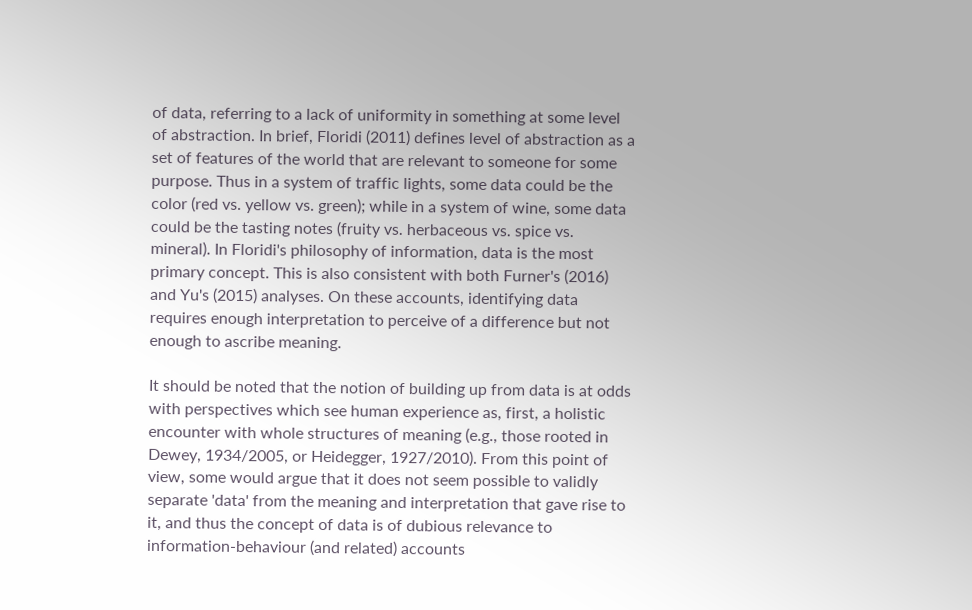of data, referring to a lack of uniformity in something at some level of abstraction. In brief, Floridi (2011) defines level of abstraction as a set of features of the world that are relevant to someone for some purpose. Thus in a system of traffic lights, some data could be the color (red vs. yellow vs. green); while in a system of wine, some data could be the tasting notes (fruity vs. herbaceous vs. spice vs. mineral). In Floridi's philosophy of information, data is the most primary concept. This is also consistent with both Furner's (2016) and Yu's (2015) analyses. On these accounts, identifying data requires enough interpretation to perceive of a difference but not enough to ascribe meaning.

It should be noted that the notion of building up from data is at odds with perspectives which see human experience as, first, a holistic encounter with whole structures of meaning (e.g., those rooted in Dewey, 1934/2005, or Heidegger, 1927/2010). From this point of view, some would argue that it does not seem possible to validly separate 'data' from the meaning and interpretation that gave rise to it, and thus the concept of data is of dubious relevance to information-behaviour (and related) accounts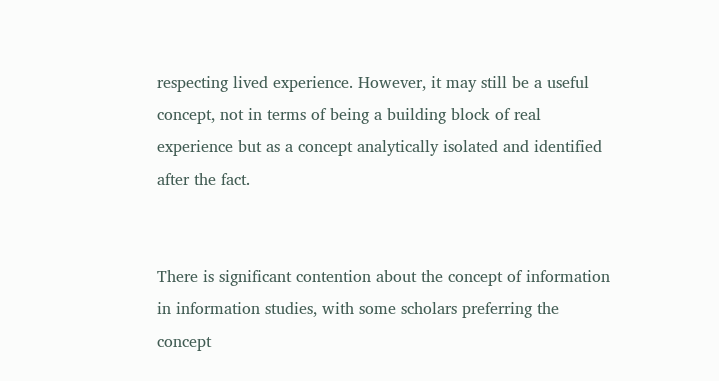respecting lived experience. However, it may still be a useful concept, not in terms of being a building block of real experience but as a concept analytically isolated and identified after the fact.


There is significant contention about the concept of information in information studies, with some scholars preferring the concept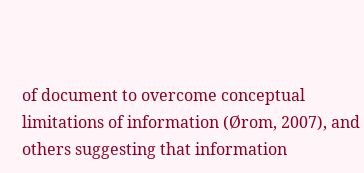of document to overcome conceptual limitations of information (Ørom, 2007), and others suggesting that information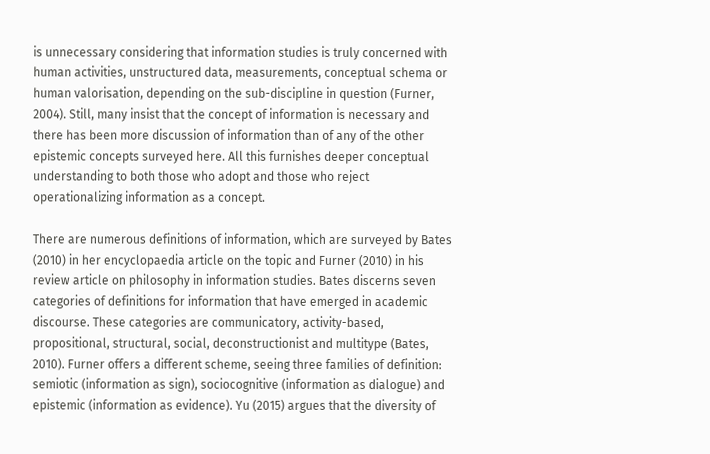is unnecessary considering that information studies is truly concerned with human activities, unstructured data, measurements, conceptual schema or human valorisation, depending on the sub-discipline in question (Furner, 2004). Still, many insist that the concept of information is necessary and there has been more discussion of information than of any of the other epistemic concepts surveyed here. All this furnishes deeper conceptual understanding to both those who adopt and those who reject operationalizing information as a concept.

There are numerous definitions of information, which are surveyed by Bates (2010) in her encyclopaedia article on the topic and Furner (2010) in his review article on philosophy in information studies. Bates discerns seven categories of definitions for information that have emerged in academic discourse. These categories are communicatory, activity-based, propositional, structural, social, deconstructionist and multitype (Bates, 2010). Furner offers a different scheme, seeing three families of definition: semiotic (information as sign), sociocognitive (information as dialogue) and epistemic (information as evidence). Yu (2015) argues that the diversity of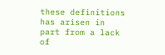these definitions has arisen in part from a lack of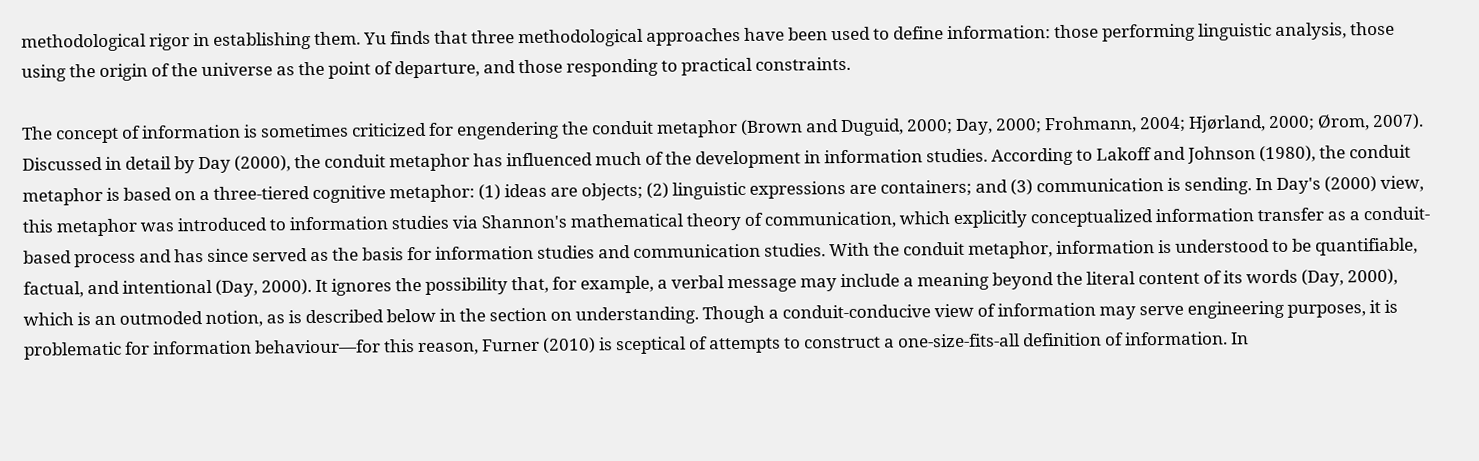methodological rigor in establishing them. Yu finds that three methodological approaches have been used to define information: those performing linguistic analysis, those using the origin of the universe as the point of departure, and those responding to practical constraints.

The concept of information is sometimes criticized for engendering the conduit metaphor (Brown and Duguid, 2000; Day, 2000; Frohmann, 2004; Hjørland, 2000; Ørom, 2007). Discussed in detail by Day (2000), the conduit metaphor has influenced much of the development in information studies. According to Lakoff and Johnson (1980), the conduit metaphor is based on a three-tiered cognitive metaphor: (1) ideas are objects; (2) linguistic expressions are containers; and (3) communication is sending. In Day's (2000) view, this metaphor was introduced to information studies via Shannon's mathematical theory of communication, which explicitly conceptualized information transfer as a conduit-based process and has since served as the basis for information studies and communication studies. With the conduit metaphor, information is understood to be quantifiable, factual, and intentional (Day, 2000). It ignores the possibility that, for example, a verbal message may include a meaning beyond the literal content of its words (Day, 2000), which is an outmoded notion, as is described below in the section on understanding. Though a conduit-conducive view of information may serve engineering purposes, it is problematic for information behaviour—for this reason, Furner (2010) is sceptical of attempts to construct a one-size-fits-all definition of information. In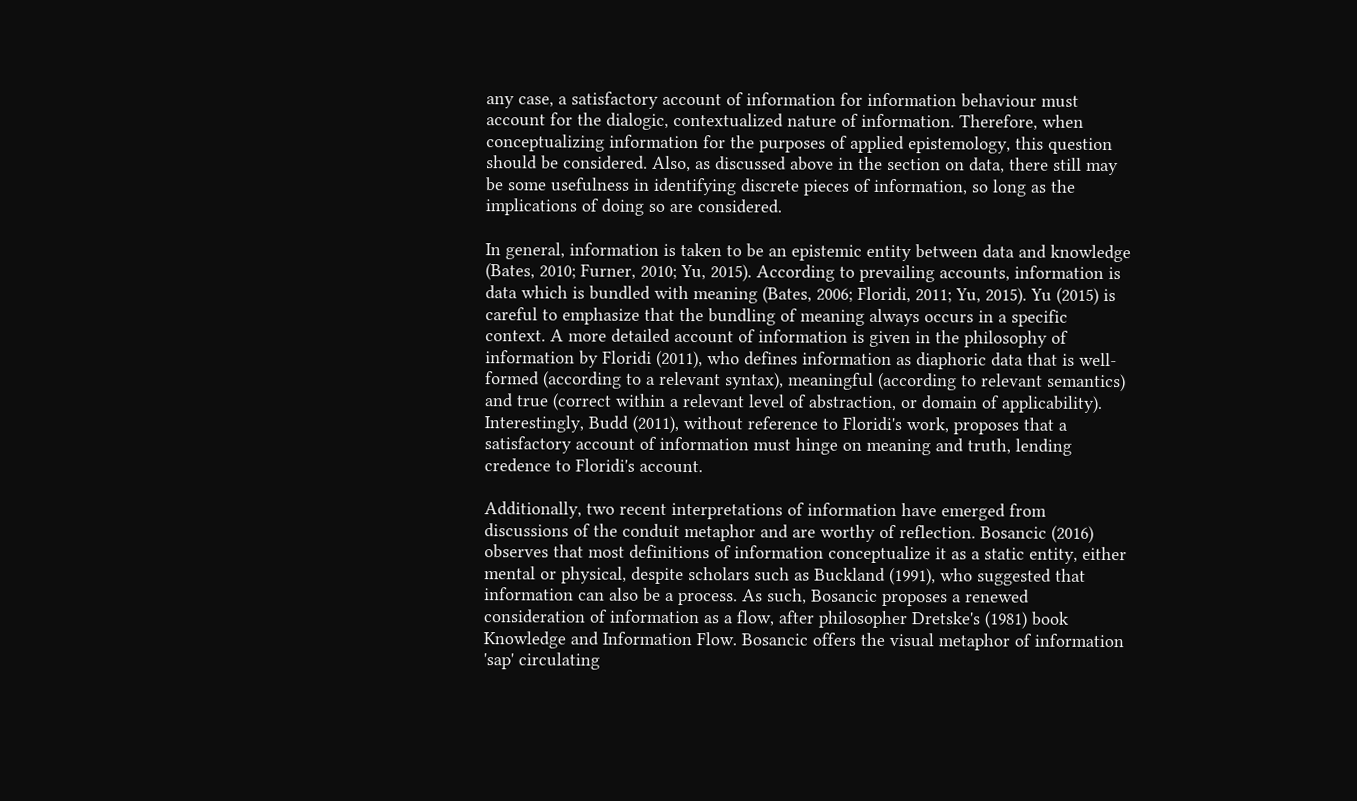any case, a satisfactory account of information for information behaviour must account for the dialogic, contextualized nature of information. Therefore, when conceptualizing information for the purposes of applied epistemology, this question should be considered. Also, as discussed above in the section on data, there still may be some usefulness in identifying discrete pieces of information, so long as the implications of doing so are considered.

In general, information is taken to be an epistemic entity between data and knowledge (Bates, 2010; Furner, 2010; Yu, 2015). According to prevailing accounts, information is data which is bundled with meaning (Bates, 2006; Floridi, 2011; Yu, 2015). Yu (2015) is careful to emphasize that the bundling of meaning always occurs in a specific context. A more detailed account of information is given in the philosophy of information by Floridi (2011), who defines information as diaphoric data that is well-formed (according to a relevant syntax), meaningful (according to relevant semantics) and true (correct within a relevant level of abstraction, or domain of applicability). Interestingly, Budd (2011), without reference to Floridi's work, proposes that a satisfactory account of information must hinge on meaning and truth, lending credence to Floridi's account.

Additionally, two recent interpretations of information have emerged from discussions of the conduit metaphor and are worthy of reflection. Bosancic (2016) observes that most definitions of information conceptualize it as a static entity, either mental or physical, despite scholars such as Buckland (1991), who suggested that information can also be a process. As such, Bosancic proposes a renewed consideration of information as a flow, after philosopher Dretske's (1981) book Knowledge and Information Flow. Bosancic offers the visual metaphor of information 'sap' circulating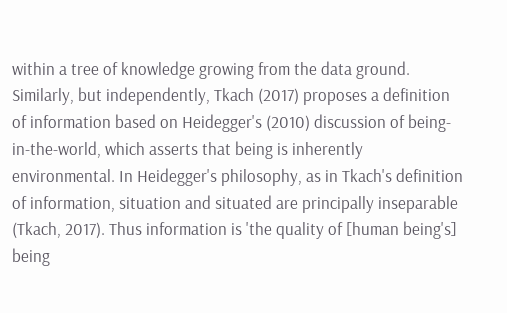within a tree of knowledge growing from the data ground. Similarly, but independently, Tkach (2017) proposes a definition of information based on Heidegger's (2010) discussion of being-in-the-world, which asserts that being is inherently environmental. In Heidegger's philosophy, as in Tkach's definition of information, situation and situated are principally inseparable (Tkach, 2017). Thus information is 'the quality of [human being's] being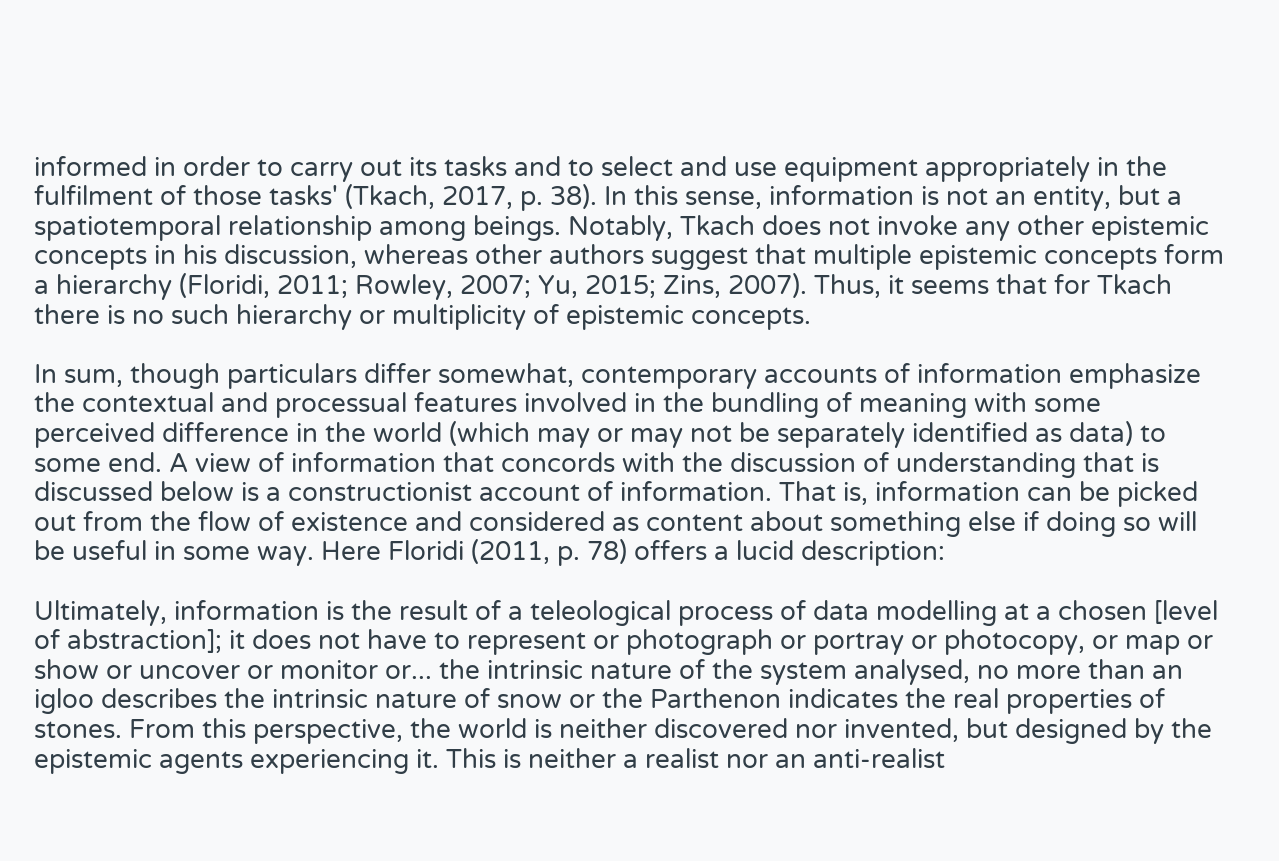informed in order to carry out its tasks and to select and use equipment appropriately in the fulfilment of those tasks' (Tkach, 2017, p. 38). In this sense, information is not an entity, but a spatiotemporal relationship among beings. Notably, Tkach does not invoke any other epistemic concepts in his discussion, whereas other authors suggest that multiple epistemic concepts form a hierarchy (Floridi, 2011; Rowley, 2007; Yu, 2015; Zins, 2007). Thus, it seems that for Tkach there is no such hierarchy or multiplicity of epistemic concepts.

In sum, though particulars differ somewhat, contemporary accounts of information emphasize the contextual and processual features involved in the bundling of meaning with some perceived difference in the world (which may or may not be separately identified as data) to some end. A view of information that concords with the discussion of understanding that is discussed below is a constructionist account of information. That is, information can be picked out from the flow of existence and considered as content about something else if doing so will be useful in some way. Here Floridi (2011, p. 78) offers a lucid description:

Ultimately, information is the result of a teleological process of data modelling at a chosen [level of abstraction]; it does not have to represent or photograph or portray or photocopy, or map or show or uncover or monitor or... the intrinsic nature of the system analysed, no more than an igloo describes the intrinsic nature of snow or the Parthenon indicates the real properties of stones. From this perspective, the world is neither discovered nor invented, but designed by the epistemic agents experiencing it. This is neither a realist nor an anti-realist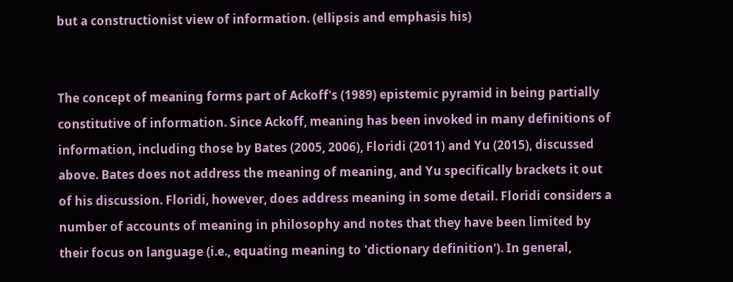but a constructionist view of information. (ellipsis and emphasis his)


The concept of meaning forms part of Ackoff's (1989) epistemic pyramid in being partially constitutive of information. Since Ackoff, meaning has been invoked in many definitions of information, including those by Bates (2005, 2006), Floridi (2011) and Yu (2015), discussed above. Bates does not address the meaning of meaning, and Yu specifically brackets it out of his discussion. Floridi, however, does address meaning in some detail. Floridi considers a number of accounts of meaning in philosophy and notes that they have been limited by their focus on language (i.e., equating meaning to 'dictionary definition'). In general,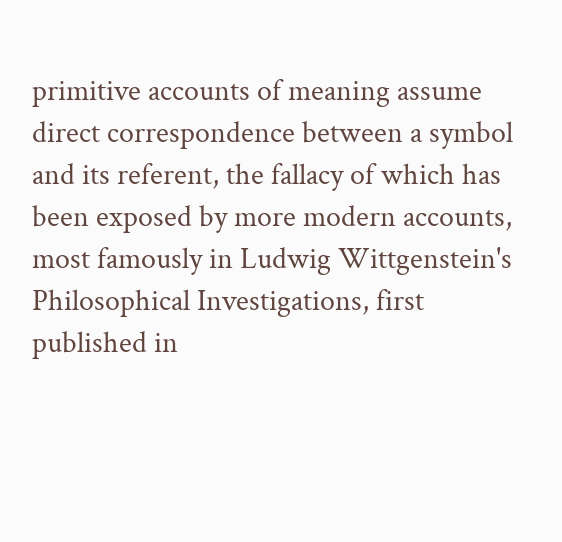primitive accounts of meaning assume direct correspondence between a symbol and its referent, the fallacy of which has been exposed by more modern accounts, most famously in Ludwig Wittgenstein's Philosophical Investigations, first published in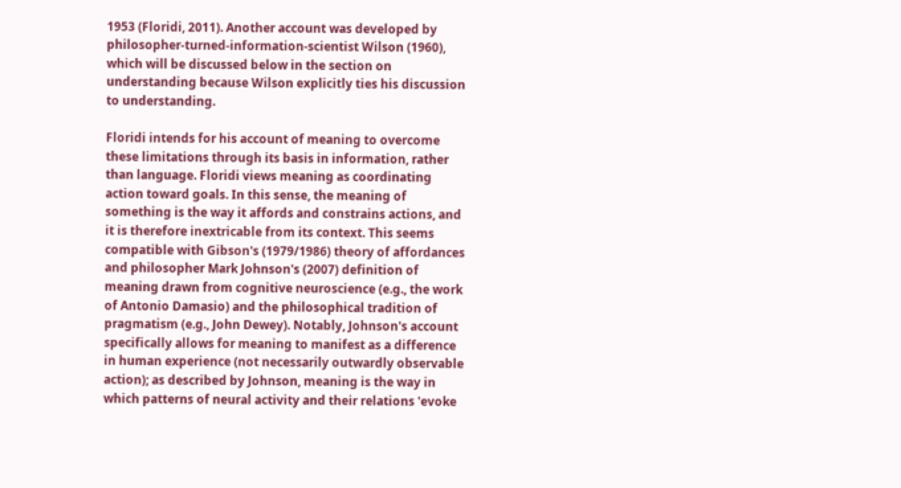1953 (Floridi, 2011). Another account was developed by philosopher-turned-information-scientist Wilson (1960), which will be discussed below in the section on understanding because Wilson explicitly ties his discussion to understanding.

Floridi intends for his account of meaning to overcome these limitations through its basis in information, rather than language. Floridi views meaning as coordinating action toward goals. In this sense, the meaning of something is the way it affords and constrains actions, and it is therefore inextricable from its context. This seems compatible with Gibson's (1979/1986) theory of affordances and philosopher Mark Johnson's (2007) definition of meaning drawn from cognitive neuroscience (e.g., the work of Antonio Damasio) and the philosophical tradition of pragmatism (e.g., John Dewey). Notably, Johnson's account specifically allows for meaning to manifest as a difference in human experience (not necessarily outwardly observable action); as described by Johnson, meaning is the way in which patterns of neural activity and their relations 'evoke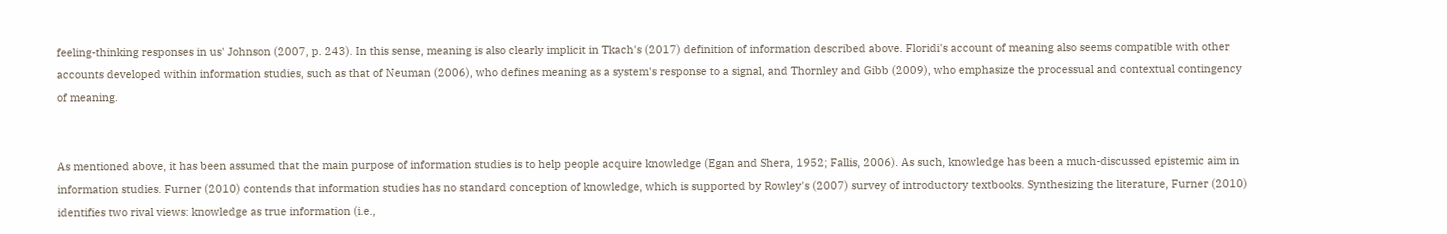feeling-thinking responses in us' Johnson (2007, p. 243). In this sense, meaning is also clearly implicit in Tkach's (2017) definition of information described above. Floridi's account of meaning also seems compatible with other accounts developed within information studies, such as that of Neuman (2006), who defines meaning as a system's response to a signal, and Thornley and Gibb (2009), who emphasize the processual and contextual contingency of meaning.


As mentioned above, it has been assumed that the main purpose of information studies is to help people acquire knowledge (Egan and Shera, 1952; Fallis, 2006). As such, knowledge has been a much-discussed epistemic aim in information studies. Furner (2010) contends that information studies has no standard conception of knowledge, which is supported by Rowley's (2007) survey of introductory textbooks. Synthesizing the literature, Furner (2010) identifies two rival views: knowledge as true information (i.e.,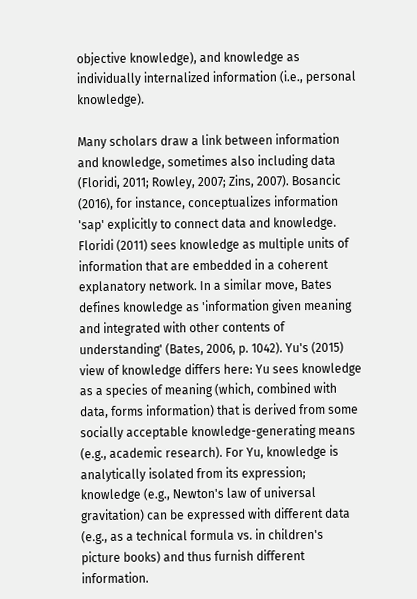objective knowledge), and knowledge as individually internalized information (i.e., personal knowledge).

Many scholars draw a link between information and knowledge, sometimes also including data (Floridi, 2011; Rowley, 2007; Zins, 2007). Bosancic (2016), for instance, conceptualizes information 'sap' explicitly to connect data and knowledge. Floridi (2011) sees knowledge as multiple units of information that are embedded in a coherent explanatory network. In a similar move, Bates defines knowledge as 'information given meaning and integrated with other contents of understanding' (Bates, 2006, p. 1042). Yu's (2015) view of knowledge differs here: Yu sees knowledge as a species of meaning (which, combined with data, forms information) that is derived from some socially acceptable knowledge-generating means (e.g., academic research). For Yu, knowledge is analytically isolated from its expression; knowledge (e.g., Newton's law of universal gravitation) can be expressed with different data (e.g., as a technical formula vs. in children's picture books) and thus furnish different information.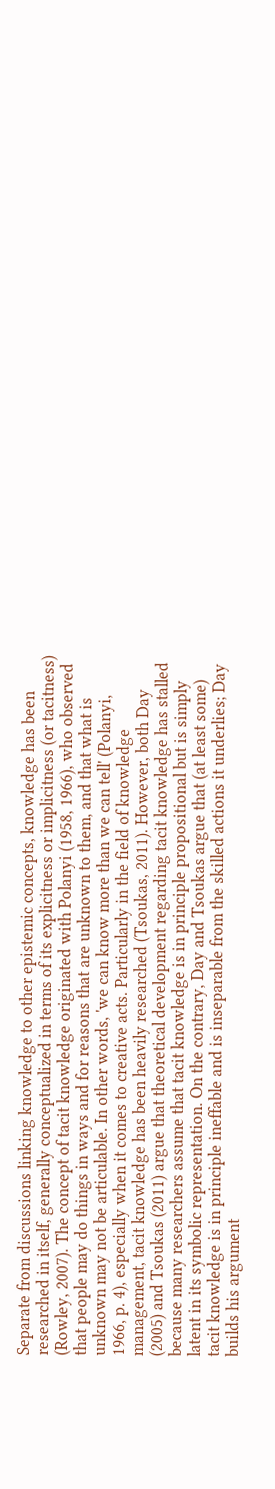Separate from discussions linking knowledge to other epistemic concepts, knowledge has been researched in itself, generally conceptualized in terms of its explicitness or implicitness (or tacitness) (Rowley, 2007). The concept of tacit knowledge originated with Polanyi (1958, 1966), who observed that people may do things in ways and for reasons that are unknown to them, and that what is unknown may not be articulable. In other words, 'we can know more than we can tell' (Polanyi, 1966, p. 4), especially when it comes to creative acts. Particularly in the field of knowledge management, tacit knowledge has been heavily researched (Tsoukas, 2011). However, both Day (2005) and Tsoukas (2011) argue that theoretical development regarding tacit knowledge has stalled because many researchers assume that tacit knowledge is in principle propositional but is simply latent in its symbolic representation. On the contrary, Day and Tsoukas argue that (at least some) tacit knowledge is in principle ineffable and is inseparable from the skilled actions it underlies; Day builds his argument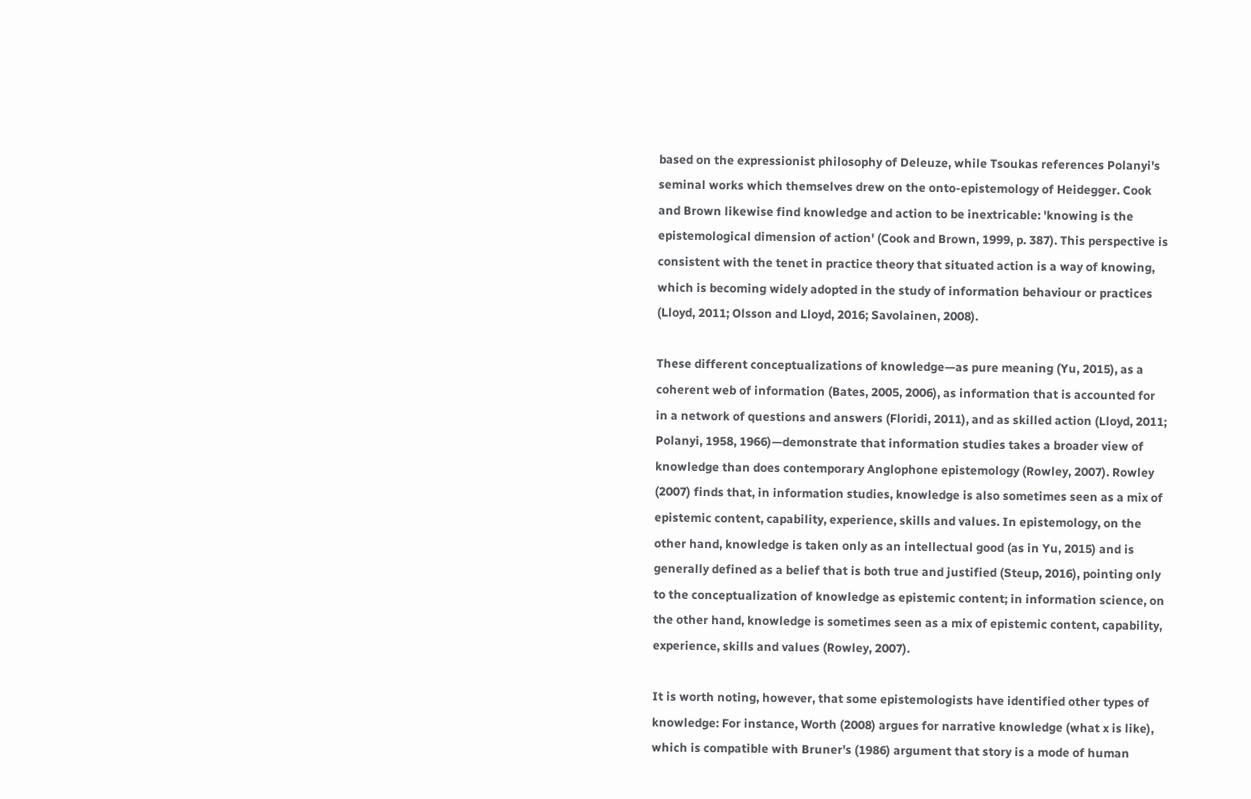based on the expressionist philosophy of Deleuze, while Tsoukas references Polanyi's seminal works which themselves drew on the onto-epistemology of Heidegger. Cook and Brown likewise find knowledge and action to be inextricable: 'knowing is the epistemological dimension of action' (Cook and Brown, 1999, p. 387). This perspective is consistent with the tenet in practice theory that situated action is a way of knowing, which is becoming widely adopted in the study of information behaviour or practices (Lloyd, 2011; Olsson and Lloyd, 2016; Savolainen, 2008).

These different conceptualizations of knowledge—as pure meaning (Yu, 2015), as a coherent web of information (Bates, 2005, 2006), as information that is accounted for in a network of questions and answers (Floridi, 2011), and as skilled action (Lloyd, 2011; Polanyi, 1958, 1966)—demonstrate that information studies takes a broader view of knowledge than does contemporary Anglophone epistemology (Rowley, 2007). Rowley (2007) finds that, in information studies, knowledge is also sometimes seen as a mix of epistemic content, capability, experience, skills and values. In epistemology, on the other hand, knowledge is taken only as an intellectual good (as in Yu, 2015) and is generally defined as a belief that is both true and justified (Steup, 2016), pointing only to the conceptualization of knowledge as epistemic content; in information science, on the other hand, knowledge is sometimes seen as a mix of epistemic content, capability, experience, skills and values (Rowley, 2007).

It is worth noting, however, that some epistemologists have identified other types of knowledge: For instance, Worth (2008) argues for narrative knowledge (what x is like), which is compatible with Bruner's (1986) argument that story is a mode of human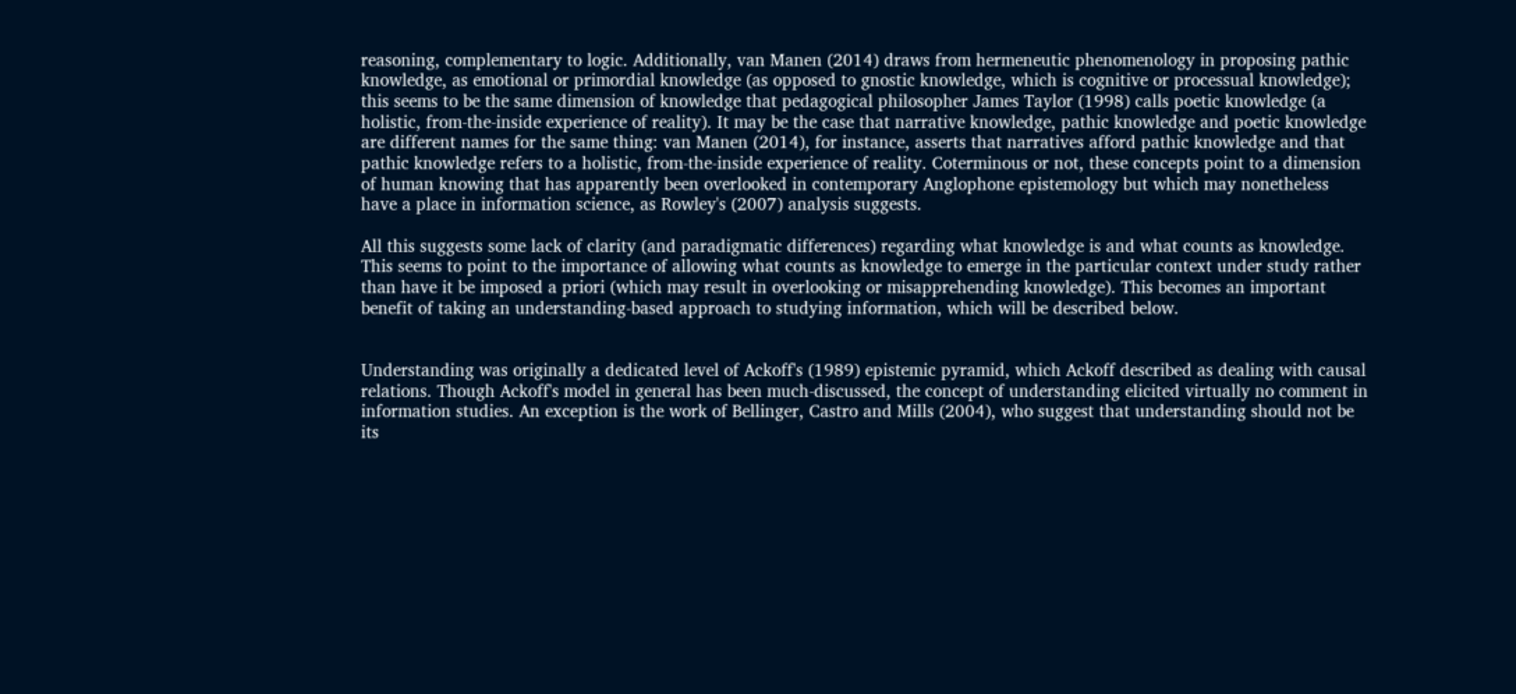reasoning, complementary to logic. Additionally, van Manen (2014) draws from hermeneutic phenomenology in proposing pathic knowledge, as emotional or primordial knowledge (as opposed to gnostic knowledge, which is cognitive or processual knowledge); this seems to be the same dimension of knowledge that pedagogical philosopher James Taylor (1998) calls poetic knowledge (a holistic, from-the-inside experience of reality). It may be the case that narrative knowledge, pathic knowledge and poetic knowledge are different names for the same thing: van Manen (2014), for instance, asserts that narratives afford pathic knowledge and that pathic knowledge refers to a holistic, from-the-inside experience of reality. Coterminous or not, these concepts point to a dimension of human knowing that has apparently been overlooked in contemporary Anglophone epistemology but which may nonetheless have a place in information science, as Rowley's (2007) analysis suggests.

All this suggests some lack of clarity (and paradigmatic differences) regarding what knowledge is and what counts as knowledge. This seems to point to the importance of allowing what counts as knowledge to emerge in the particular context under study rather than have it be imposed a priori (which may result in overlooking or misapprehending knowledge). This becomes an important benefit of taking an understanding-based approach to studying information, which will be described below.


Understanding was originally a dedicated level of Ackoff's (1989) epistemic pyramid, which Ackoff described as dealing with causal relations. Though Ackoff's model in general has been much-discussed, the concept of understanding elicited virtually no comment in information studies. An exception is the work of Bellinger, Castro and Mills (2004), who suggest that understanding should not be its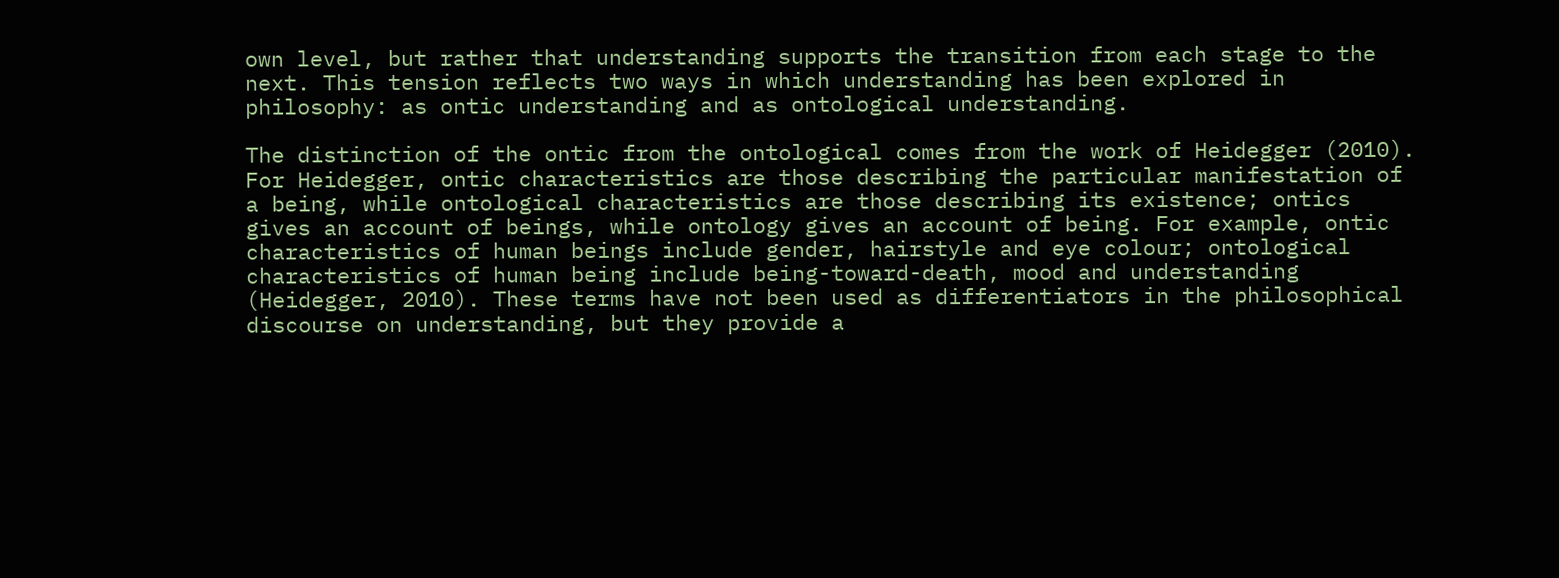own level, but rather that understanding supports the transition from each stage to the next. This tension reflects two ways in which understanding has been explored in philosophy: as ontic understanding and as ontological understanding.

The distinction of the ontic from the ontological comes from the work of Heidegger (2010). For Heidegger, ontic characteristics are those describing the particular manifestation of a being, while ontological characteristics are those describing its existence; ontics gives an account of beings, while ontology gives an account of being. For example, ontic characteristics of human beings include gender, hairstyle and eye colour; ontological characteristics of human being include being-toward-death, mood and understanding (Heidegger, 2010). These terms have not been used as differentiators in the philosophical discourse on understanding, but they provide a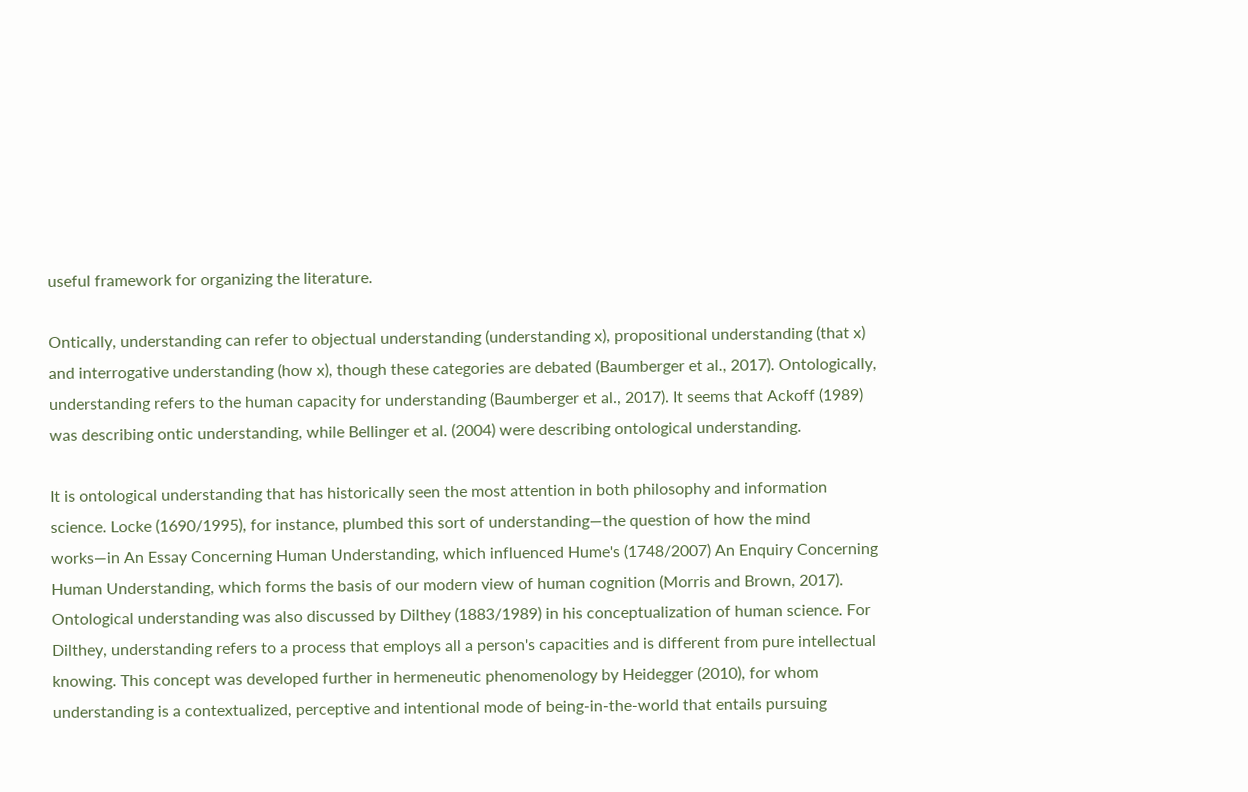useful framework for organizing the literature.

Ontically, understanding can refer to objectual understanding (understanding x), propositional understanding (that x) and interrogative understanding (how x), though these categories are debated (Baumberger et al., 2017). Ontologically, understanding refers to the human capacity for understanding (Baumberger et al., 2017). It seems that Ackoff (1989) was describing ontic understanding, while Bellinger et al. (2004) were describing ontological understanding.

It is ontological understanding that has historically seen the most attention in both philosophy and information science. Locke (1690/1995), for instance, plumbed this sort of understanding—the question of how the mind works—in An Essay Concerning Human Understanding, which influenced Hume's (1748/2007) An Enquiry Concerning Human Understanding, which forms the basis of our modern view of human cognition (Morris and Brown, 2017). Ontological understanding was also discussed by Dilthey (1883/1989) in his conceptualization of human science. For Dilthey, understanding refers to a process that employs all a person's capacities and is different from pure intellectual knowing. This concept was developed further in hermeneutic phenomenology by Heidegger (2010), for whom understanding is a contextualized, perceptive and intentional mode of being-in-the-world that entails pursuing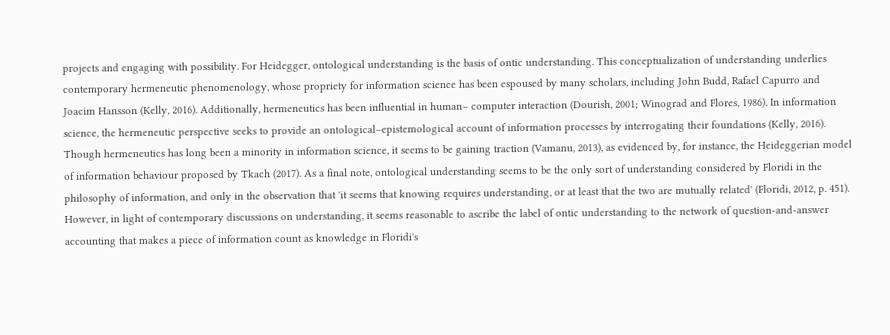projects and engaging with possibility. For Heidegger, ontological understanding is the basis of ontic understanding. This conceptualization of understanding underlies contemporary hermeneutic phenomenology, whose propriety for information science has been espoused by many scholars, including John Budd, Rafael Capurro and Joacim Hansson (Kelly, 2016). Additionally, hermeneutics has been influential in human– computer interaction (Dourish, 2001; Winograd and Flores, 1986). In information science, the hermeneutic perspective seeks to provide an ontological–epistemological account of information processes by interrogating their foundations (Kelly, 2016). Though hermeneutics has long been a minority in information science, it seems to be gaining traction (Vamanu, 2013), as evidenced by, for instance, the Heideggerian model of information behaviour proposed by Tkach (2017). As a final note, ontological understanding seems to be the only sort of understanding considered by Floridi in the philosophy of information, and only in the observation that 'it seems that knowing requires understanding, or at least that the two are mutually related' (Floridi, 2012, p. 451). However, in light of contemporary discussions on understanding, it seems reasonable to ascribe the label of ontic understanding to the network of question-and-answer accounting that makes a piece of information count as knowledge in Floridi's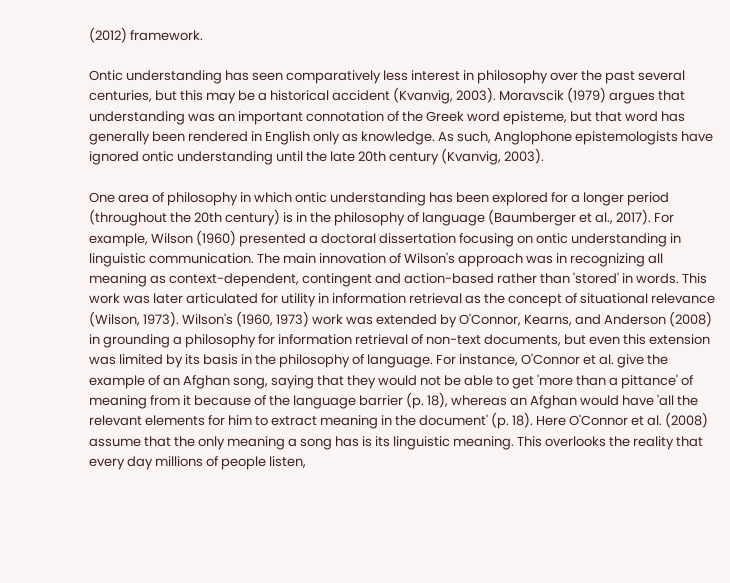(2012) framework.

Ontic understanding has seen comparatively less interest in philosophy over the past several centuries, but this may be a historical accident (Kvanvig, 2003). Moravscik (1979) argues that understanding was an important connotation of the Greek word episteme, but that word has generally been rendered in English only as knowledge. As such, Anglophone epistemologists have ignored ontic understanding until the late 20th century (Kvanvig, 2003).

One area of philosophy in which ontic understanding has been explored for a longer period (throughout the 20th century) is in the philosophy of language (Baumberger et al., 2017). For example, Wilson (1960) presented a doctoral dissertation focusing on ontic understanding in linguistic communication. The main innovation of Wilson's approach was in recognizing all meaning as context-dependent, contingent and action-based rather than 'stored' in words. This work was later articulated for utility in information retrieval as the concept of situational relevance (Wilson, 1973). Wilson's (1960, 1973) work was extended by O'Connor, Kearns, and Anderson (2008) in grounding a philosophy for information retrieval of non-text documents, but even this extension was limited by its basis in the philosophy of language. For instance, O'Connor et al. give the example of an Afghan song, saying that they would not be able to get 'more than a pittance' of meaning from it because of the language barrier (p. 18), whereas an Afghan would have 'all the relevant elements for him to extract meaning in the document' (p. 18). Here O'Connor et al. (2008) assume that the only meaning a song has is its linguistic meaning. This overlooks the reality that every day millions of people listen,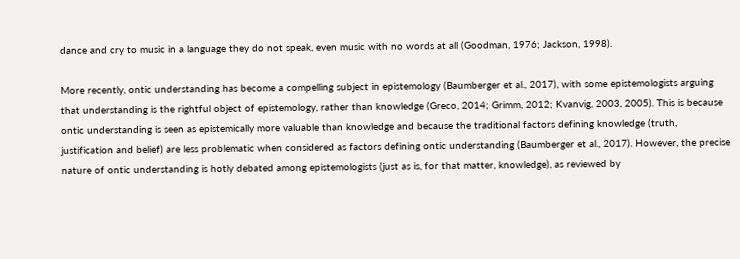dance and cry to music in a language they do not speak, even music with no words at all (Goodman, 1976; Jackson, 1998).

More recently, ontic understanding has become a compelling subject in epistemology (Baumberger et al., 2017), with some epistemologists arguing that understanding is the rightful object of epistemology, rather than knowledge (Greco, 2014; Grimm, 2012; Kvanvig, 2003, 2005). This is because ontic understanding is seen as epistemically more valuable than knowledge and because the traditional factors defining knowledge (truth, justification and belief) are less problematic when considered as factors defining ontic understanding (Baumberger et al., 2017). However, the precise nature of ontic understanding is hotly debated among epistemologists (just as is, for that matter, knowledge), as reviewed by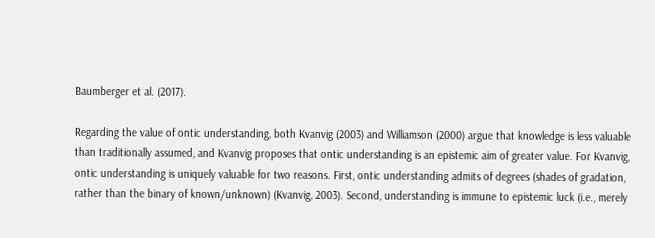Baumberger et al. (2017).

Regarding the value of ontic understanding, both Kvanvig (2003) and Williamson (2000) argue that knowledge is less valuable than traditionally assumed, and Kvanvig proposes that ontic understanding is an epistemic aim of greater value. For Kvanvig, ontic understanding is uniquely valuable for two reasons. First, ontic understanding admits of degrees (shades of gradation, rather than the binary of known/unknown) (Kvanvig, 2003). Second, understanding is immune to epistemic luck (i.e., merely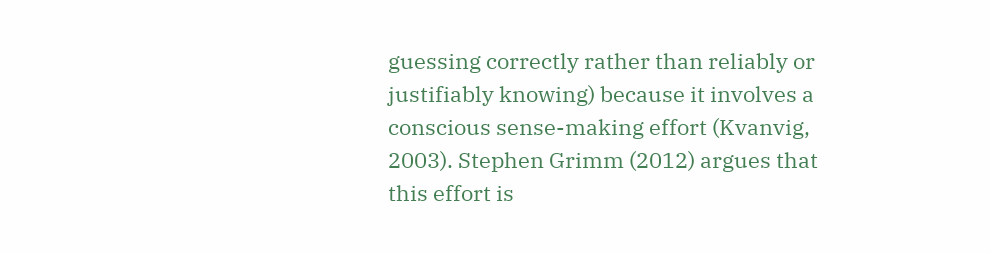guessing correctly rather than reliably or justifiably knowing) because it involves a conscious sense-making effort (Kvanvig, 2003). Stephen Grimm (2012) argues that this effort is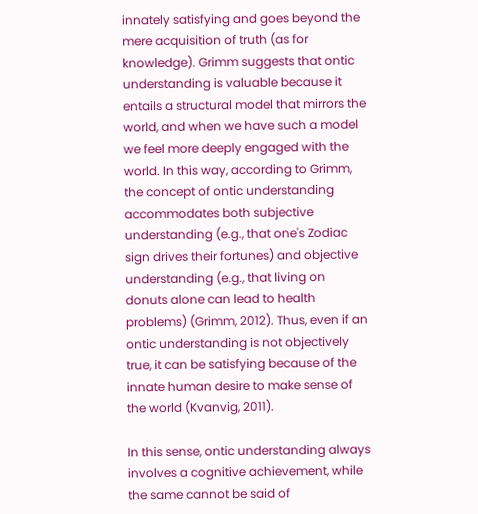innately satisfying and goes beyond the mere acquisition of truth (as for knowledge). Grimm suggests that ontic understanding is valuable because it entails a structural model that mirrors the world, and when we have such a model we feel more deeply engaged with the world. In this way, according to Grimm, the concept of ontic understanding accommodates both subjective understanding (e.g., that one's Zodiac sign drives their fortunes) and objective understanding (e.g., that living on donuts alone can lead to health problems) (Grimm, 2012). Thus, even if an ontic understanding is not objectively true, it can be satisfying because of the innate human desire to make sense of the world (Kvanvig, 2011).

In this sense, ontic understanding always involves a cognitive achievement, while the same cannot be said of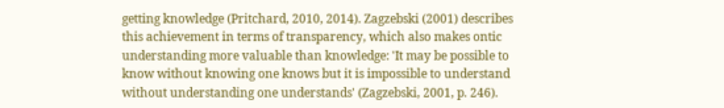getting knowledge (Pritchard, 2010, 2014). Zagzebski (2001) describes this achievement in terms of transparency, which also makes ontic understanding more valuable than knowledge: 'It may be possible to know without knowing one knows but it is impossible to understand without understanding one understands' (Zagzebski, 2001, p. 246).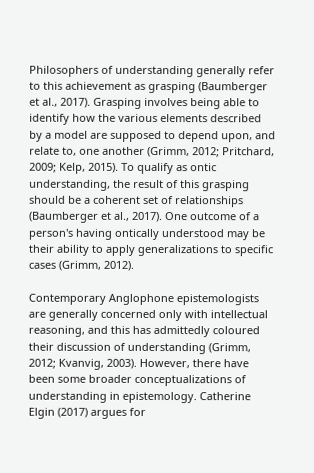Philosophers of understanding generally refer to this achievement as grasping (Baumberger et al., 2017). Grasping involves being able to identify how the various elements described by a model are supposed to depend upon, and relate to, one another (Grimm, 2012; Pritchard, 2009; Kelp, 2015). To qualify as ontic understanding, the result of this grasping should be a coherent set of relationships (Baumberger et al., 2017). One outcome of a person's having ontically understood may be their ability to apply generalizations to specific cases (Grimm, 2012).

Contemporary Anglophone epistemologists are generally concerned only with intellectual reasoning, and this has admittedly coloured their discussion of understanding (Grimm, 2012; Kvanvig, 2003). However, there have been some broader conceptualizations of understanding in epistemology. Catherine Elgin (2017) argues for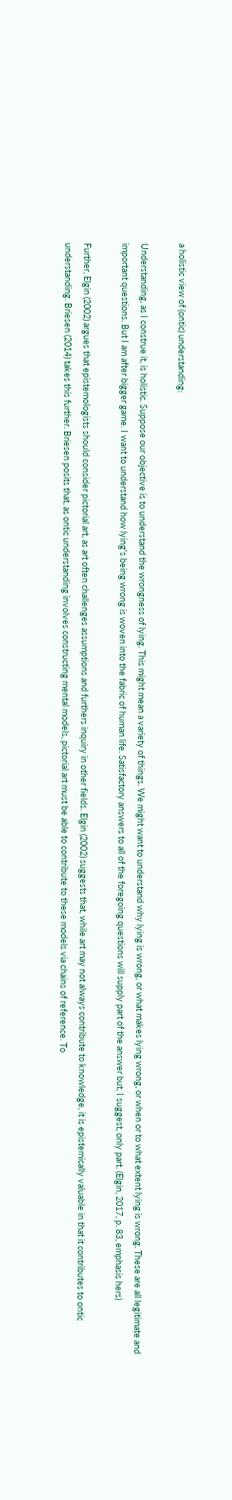a holistic view of (ontic) understanding:

Understanding, as I construe it, is holistic. Suppose our objective is to understand the wrongness of lying. This might mean a variety of things. We might want to understand why lying is wrong, or what makes lying wrong, or when or to what extent lying is wrong. These are all legitimate and important questions. But I am after bigger game. I want to understand how lying's being wrong is woven into the fabric of human life. Satisfactory answers to all of the foregoing questions will supply part of the answer but, I suggest, only part. (Elgin, 2017, p. 83, emphasis hers)

Further, Elgin (2002) argues that epistemologists should consider pictorial art, as art often challenges assumptions and furthers inquiry in other fields. Elgin (2002) suggests that, while art may not always contribute to knowledge, it is epistemically valuable in that it contributes to ontic understanding. Briesen (2014) takes this further. Briesen posits that, as ontic understanding involves constructing mental models, pictorial art must be able to contribute to these models via chains of reference. To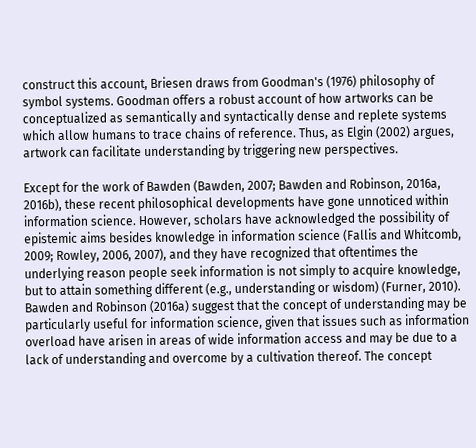construct this account, Briesen draws from Goodman's (1976) philosophy of symbol systems. Goodman offers a robust account of how artworks can be conceptualized as semantically and syntactically dense and replete systems which allow humans to trace chains of reference. Thus, as Elgin (2002) argues, artwork can facilitate understanding by triggering new perspectives.

Except for the work of Bawden (Bawden, 2007; Bawden and Robinson, 2016a, 2016b), these recent philosophical developments have gone unnoticed within information science. However, scholars have acknowledged the possibility of epistemic aims besides knowledge in information science (Fallis and Whitcomb, 2009; Rowley, 2006, 2007), and they have recognized that oftentimes the underlying reason people seek information is not simply to acquire knowledge, but to attain something different (e.g., understanding or wisdom) (Furner, 2010). Bawden and Robinson (2016a) suggest that the concept of understanding may be particularly useful for information science, given that issues such as information overload have arisen in areas of wide information access and may be due to a lack of understanding and overcome by a cultivation thereof. The concept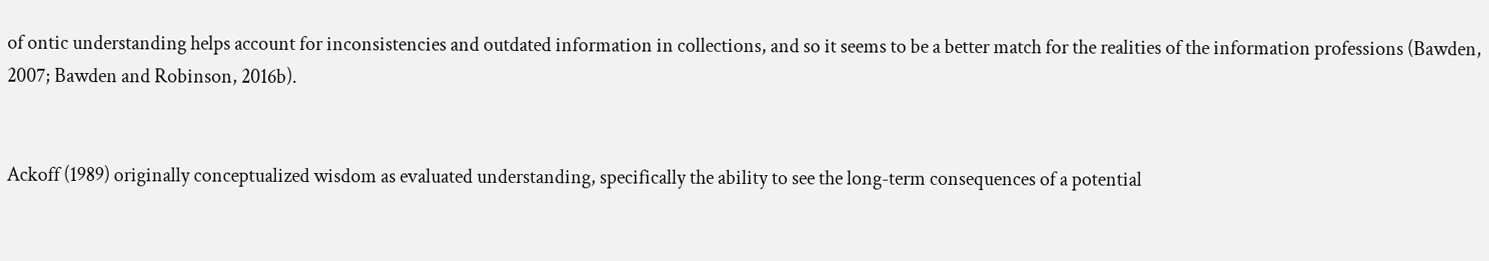of ontic understanding helps account for inconsistencies and outdated information in collections, and so it seems to be a better match for the realities of the information professions (Bawden, 2007; Bawden and Robinson, 2016b).


Ackoff (1989) originally conceptualized wisdom as evaluated understanding, specifically the ability to see the long-term consequences of a potential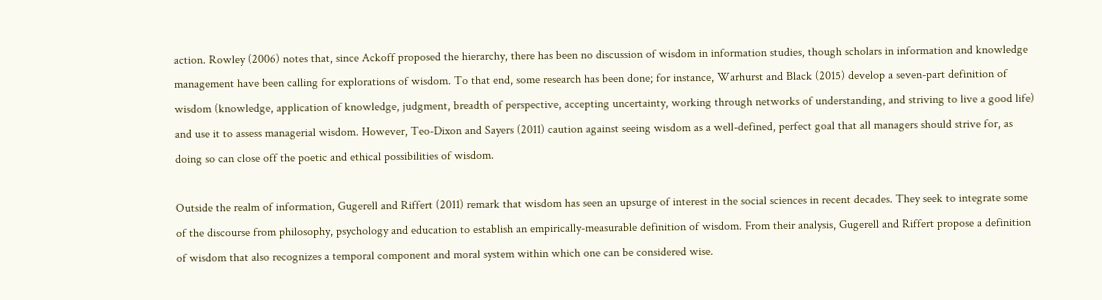action. Rowley (2006) notes that, since Ackoff proposed the hierarchy, there has been no discussion of wisdom in information studies, though scholars in information and knowledge management have been calling for explorations of wisdom. To that end, some research has been done; for instance, Warhurst and Black (2015) develop a seven-part definition of wisdom (knowledge, application of knowledge, judgment, breadth of perspective, accepting uncertainty, working through networks of understanding, and striving to live a good life) and use it to assess managerial wisdom. However, Teo-Dixon and Sayers (2011) caution against seeing wisdom as a well-defined, perfect goal that all managers should strive for, as doing so can close off the poetic and ethical possibilities of wisdom.

Outside the realm of information, Gugerell and Riffert (2011) remark that wisdom has seen an upsurge of interest in the social sciences in recent decades. They seek to integrate some of the discourse from philosophy, psychology and education to establish an empirically-measurable definition of wisdom. From their analysis, Gugerell and Riffert propose a definition of wisdom that also recognizes a temporal component and moral system within which one can be considered wise.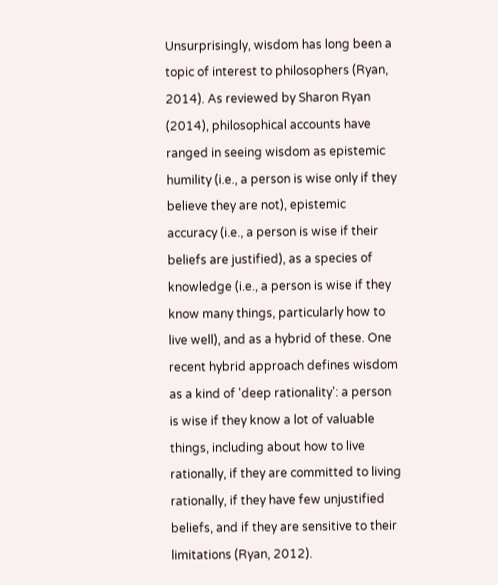Unsurprisingly, wisdom has long been a topic of interest to philosophers (Ryan, 2014). As reviewed by Sharon Ryan (2014), philosophical accounts have ranged in seeing wisdom as epistemic humility (i.e., a person is wise only if they believe they are not), epistemic accuracy (i.e., a person is wise if their beliefs are justified), as a species of knowledge (i.e., a person is wise if they know many things, particularly how to live well), and as a hybrid of these. One recent hybrid approach defines wisdom as a kind of 'deep rationality': a person is wise if they know a lot of valuable things, including about how to live rationally, if they are committed to living rationally, if they have few unjustified beliefs, and if they are sensitive to their limitations (Ryan, 2012).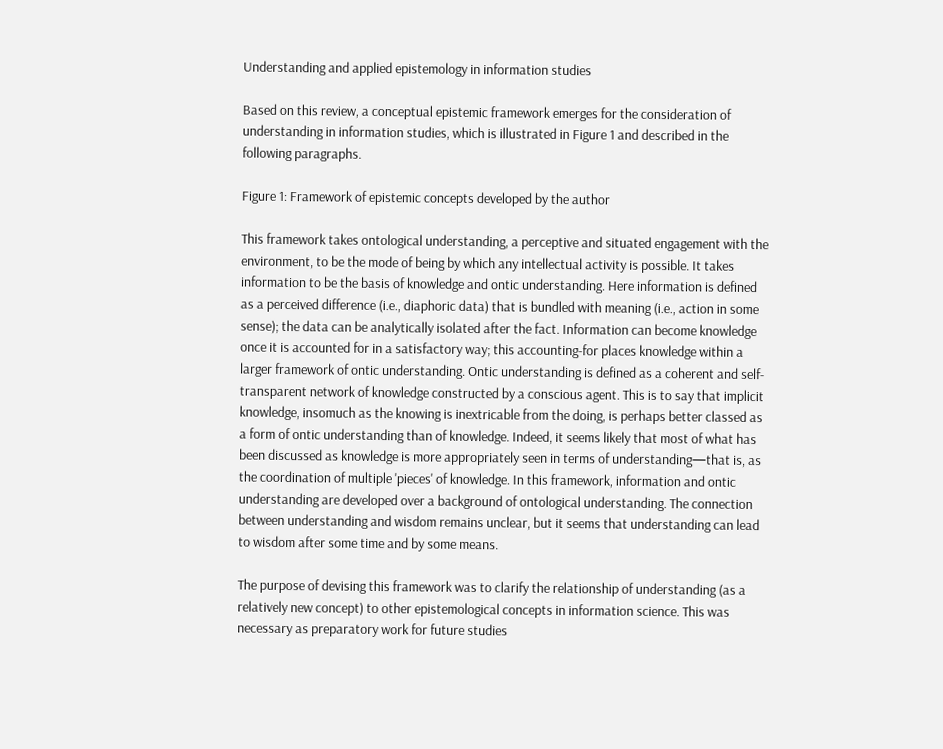Understanding and applied epistemology in information studies

Based on this review, a conceptual epistemic framework emerges for the consideration of understanding in information studies, which is illustrated in Figure 1 and described in the following paragraphs.

Figure 1: Framework of epistemic concepts developed by the author

This framework takes ontological understanding, a perceptive and situated engagement with the environment, to be the mode of being by which any intellectual activity is possible. It takes information to be the basis of knowledge and ontic understanding. Here information is defined as a perceived difference (i.e., diaphoric data) that is bundled with meaning (i.e., action in some sense); the data can be analytically isolated after the fact. Information can become knowledge once it is accounted for in a satisfactory way; this accounting-for places knowledge within a larger framework of ontic understanding. Ontic understanding is defined as a coherent and self-transparent network of knowledge constructed by a conscious agent. This is to say that implicit knowledge, insomuch as the knowing is inextricable from the doing, is perhaps better classed as a form of ontic understanding than of knowledge. Indeed, it seems likely that most of what has been discussed as knowledge is more appropriately seen in terms of understanding—that is, as the coordination of multiple 'pieces' of knowledge. In this framework, information and ontic understanding are developed over a background of ontological understanding. The connection between understanding and wisdom remains unclear, but it seems that understanding can lead to wisdom after some time and by some means.

The purpose of devising this framework was to clarify the relationship of understanding (as a relatively new concept) to other epistemological concepts in information science. This was necessary as preparatory work for future studies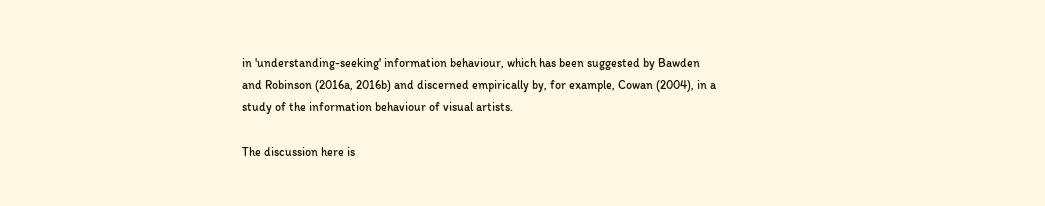in 'understanding-seeking' information behaviour, which has been suggested by Bawden and Robinson (2016a, 2016b) and discerned empirically by, for example, Cowan (2004), in a study of the information behaviour of visual artists.

The discussion here is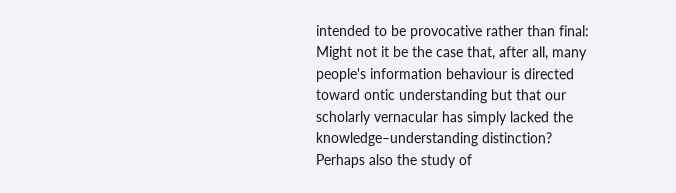intended to be provocative rather than final: Might not it be the case that, after all, many people's information behaviour is directed toward ontic understanding but that our scholarly vernacular has simply lacked the knowledge–understanding distinction? Perhaps also the study of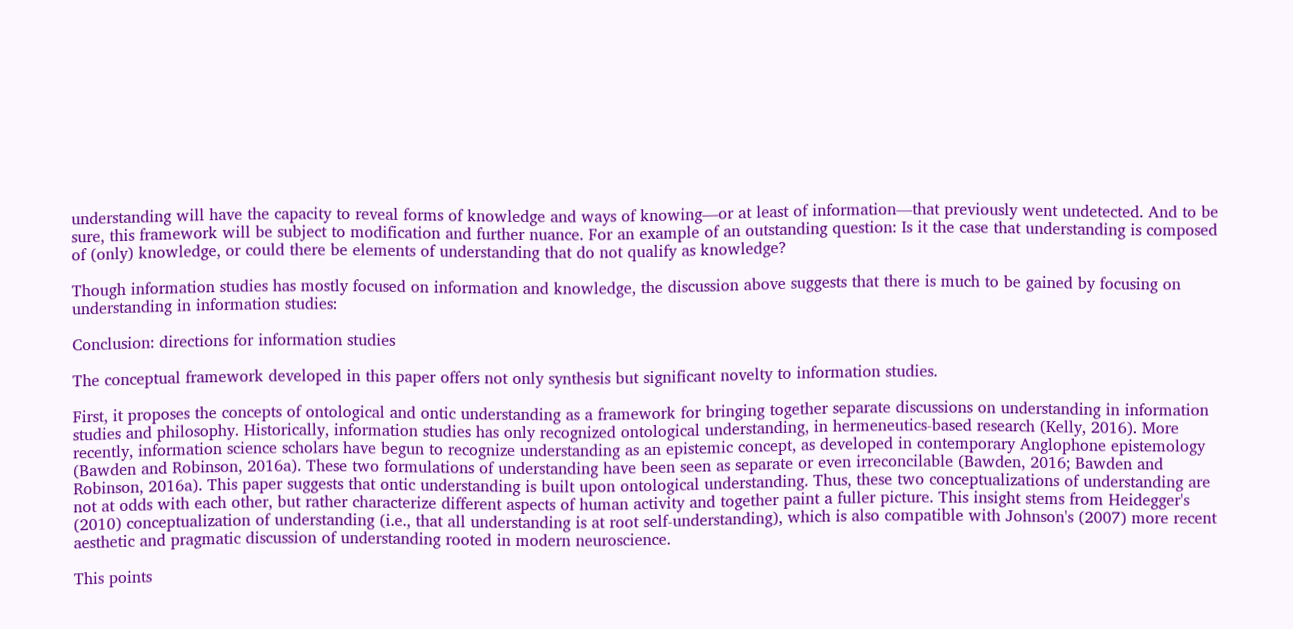understanding will have the capacity to reveal forms of knowledge and ways of knowing—or at least of information—that previously went undetected. And to be sure, this framework will be subject to modification and further nuance. For an example of an outstanding question: Is it the case that understanding is composed of (only) knowledge, or could there be elements of understanding that do not qualify as knowledge?

Though information studies has mostly focused on information and knowledge, the discussion above suggests that there is much to be gained by focusing on understanding in information studies:

Conclusion: directions for information studies

The conceptual framework developed in this paper offers not only synthesis but significant novelty to information studies.

First, it proposes the concepts of ontological and ontic understanding as a framework for bringing together separate discussions on understanding in information studies and philosophy. Historically, information studies has only recognized ontological understanding, in hermeneutics-based research (Kelly, 2016). More recently, information science scholars have begun to recognize understanding as an epistemic concept, as developed in contemporary Anglophone epistemology (Bawden and Robinson, 2016a). These two formulations of understanding have been seen as separate or even irreconcilable (Bawden, 2016; Bawden and Robinson, 2016a). This paper suggests that ontic understanding is built upon ontological understanding. Thus, these two conceptualizations of understanding are not at odds with each other, but rather characterize different aspects of human activity and together paint a fuller picture. This insight stems from Heidegger's (2010) conceptualization of understanding (i.e., that all understanding is at root self-understanding), which is also compatible with Johnson's (2007) more recent aesthetic and pragmatic discussion of understanding rooted in modern neuroscience.

This points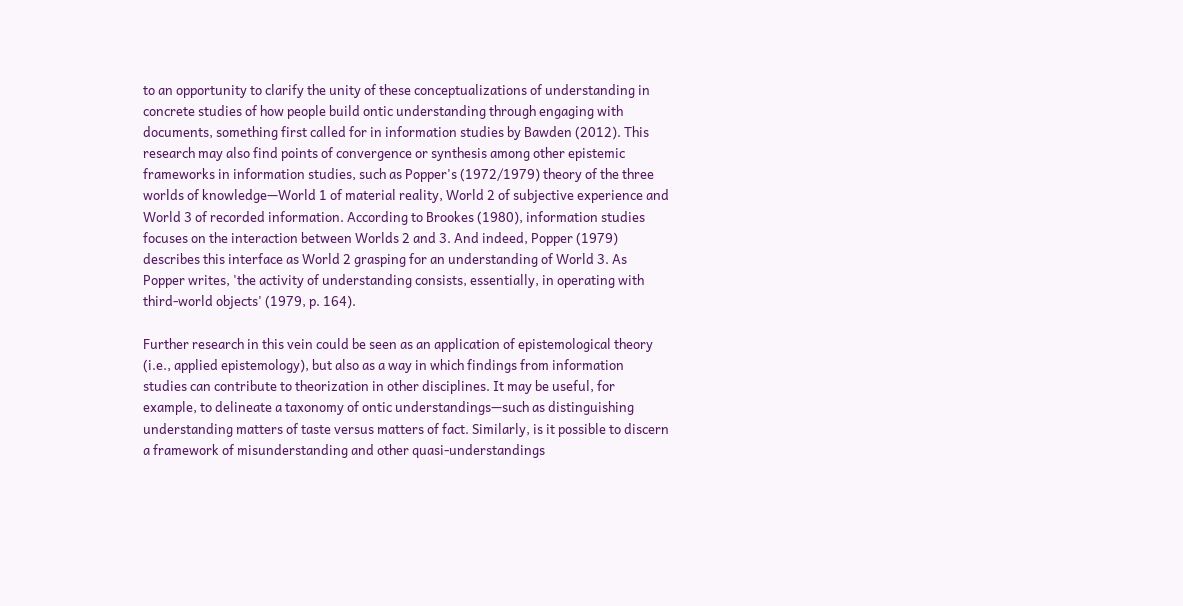to an opportunity to clarify the unity of these conceptualizations of understanding in concrete studies of how people build ontic understanding through engaging with documents, something first called for in information studies by Bawden (2012). This research may also find points of convergence or synthesis among other epistemic frameworks in information studies, such as Popper's (1972/1979) theory of the three worlds of knowledge—World 1 of material reality, World 2 of subjective experience and World 3 of recorded information. According to Brookes (1980), information studies focuses on the interaction between Worlds 2 and 3. And indeed, Popper (1979) describes this interface as World 2 grasping for an understanding of World 3. As Popper writes, 'the activity of understanding consists, essentially, in operating with third-world objects' (1979, p. 164).

Further research in this vein could be seen as an application of epistemological theory (i.e., applied epistemology), but also as a way in which findings from information studies can contribute to theorization in other disciplines. It may be useful, for example, to delineate a taxonomy of ontic understandings—such as distinguishing understanding matters of taste versus matters of fact. Similarly, is it possible to discern a framework of misunderstanding and other quasi-understandings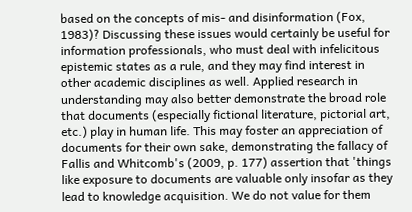based on the concepts of mis- and disinformation (Fox, 1983)? Discussing these issues would certainly be useful for information professionals, who must deal with infelicitous epistemic states as a rule, and they may find interest in other academic disciplines as well. Applied research in understanding may also better demonstrate the broad role that documents (especially fictional literature, pictorial art, etc.) play in human life. This may foster an appreciation of documents for their own sake, demonstrating the fallacy of Fallis and Whitcomb's (2009, p. 177) assertion that 'things like exposure to documents are valuable only insofar as they lead to knowledge acquisition. We do not value for them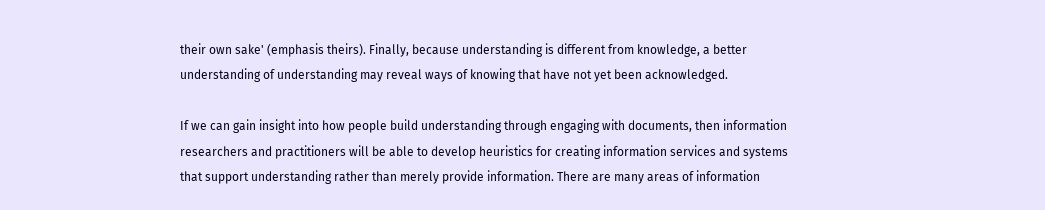their own sake' (emphasis theirs). Finally, because understanding is different from knowledge, a better understanding of understanding may reveal ways of knowing that have not yet been acknowledged.

If we can gain insight into how people build understanding through engaging with documents, then information researchers and practitioners will be able to develop heuristics for creating information services and systems that support understanding rather than merely provide information. There are many areas of information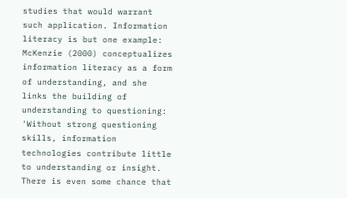studies that would warrant such application. Information literacy is but one example: McKenzie (2000) conceptualizes information literacy as a form of understanding, and she links the building of understanding to questioning: 'Without strong questioning skills, information technologies contribute little to understanding or insight. There is even some chance that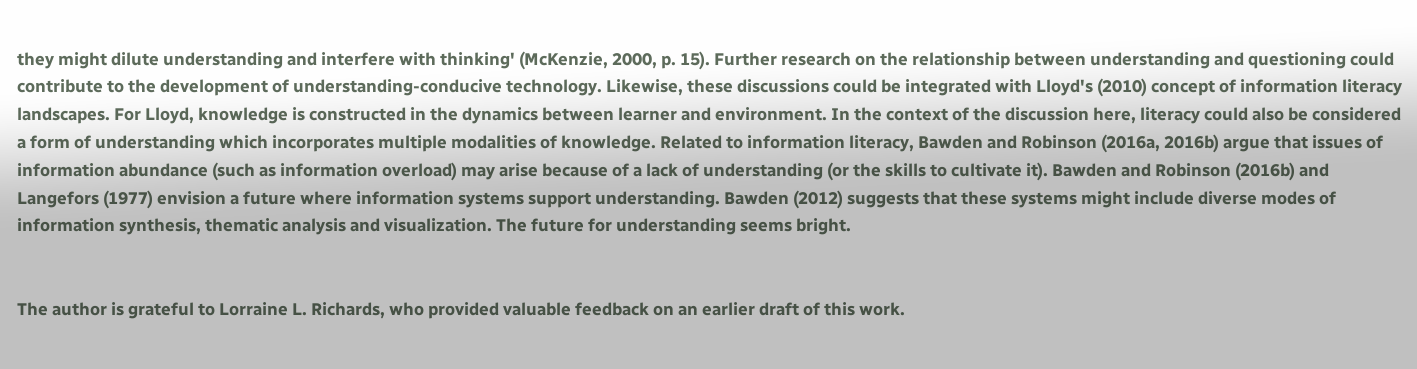they might dilute understanding and interfere with thinking' (McKenzie, 2000, p. 15). Further research on the relationship between understanding and questioning could contribute to the development of understanding-conducive technology. Likewise, these discussions could be integrated with Lloyd's (2010) concept of information literacy landscapes. For Lloyd, knowledge is constructed in the dynamics between learner and environment. In the context of the discussion here, literacy could also be considered a form of understanding which incorporates multiple modalities of knowledge. Related to information literacy, Bawden and Robinson (2016a, 2016b) argue that issues of information abundance (such as information overload) may arise because of a lack of understanding (or the skills to cultivate it). Bawden and Robinson (2016b) and Langefors (1977) envision a future where information systems support understanding. Bawden (2012) suggests that these systems might include diverse modes of information synthesis, thematic analysis and visualization. The future for understanding seems bright.


The author is grateful to Lorraine L. Richards, who provided valuable feedback on an earlier draft of this work.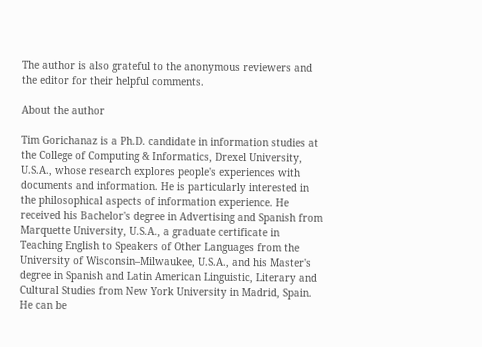The author is also grateful to the anonymous reviewers and the editor for their helpful comments.

About the author

Tim Gorichanaz is a Ph.D. candidate in information studies at the College of Computing & Informatics, Drexel University, U.S.A., whose research explores people's experiences with documents and information. He is particularly interested in the philosophical aspects of information experience. He received his Bachelor's degree in Advertising and Spanish from Marquette University, U.S.A., a graduate certificate in Teaching English to Speakers of Other Languages from the University of Wisconsin–Milwaukee, U.S.A., and his Master's degree in Spanish and Latin American Linguistic, Literary and Cultural Studies from New York University in Madrid, Spain. He can be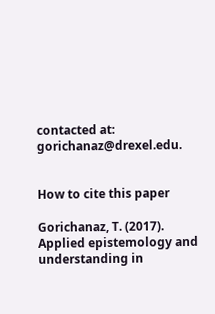contacted at: gorichanaz@drexel.edu.


How to cite this paper

Gorichanaz, T. (2017). Applied epistemology and understanding in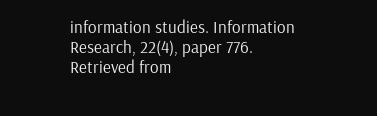information studies. Information Research, 22(4), paper 776. Retrieved from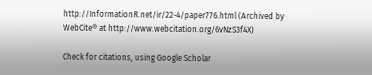http://InformationR.net/ir/22-4/paper776.html (Archived by WebCite® at http://www.webcitation.org/6vNzS3f4X)

Check for citations, using Google Scholar